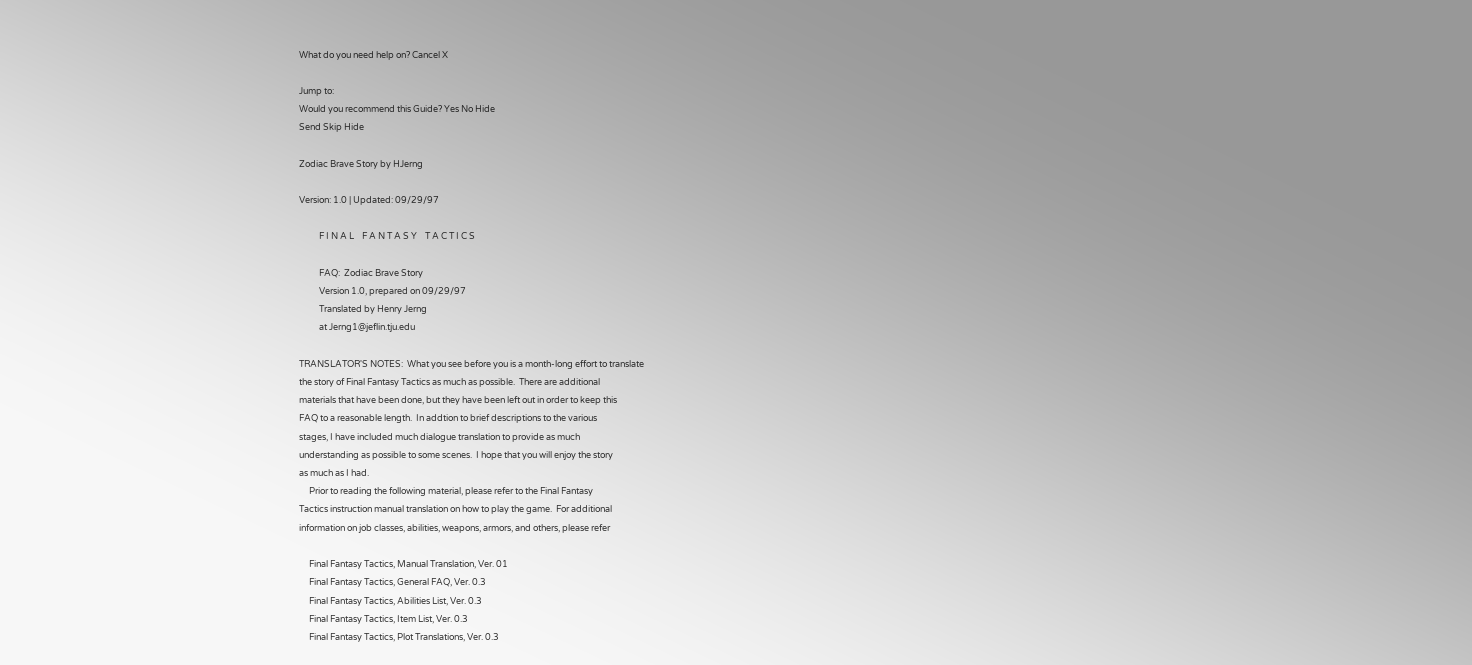What do you need help on? Cancel X

Jump to:
Would you recommend this Guide? Yes No Hide
Send Skip Hide

Zodiac Brave Story by HJerng

Version: 1.0 | Updated: 09/29/97

          F I N A L    F A N T A S Y    T A C T I C S

          FAQ:  Zodiac Brave Story
          Version 1.0, prepared on 09/29/97
          Translated by Henry Jerng
          at Jerng1@jeflin.tju.edu

TRANSLATOR'S NOTES:  What you see before you is a month-long effort to translate
the story of Final Fantasy Tactics as much as possible.  There are additional
materials that have been done, but they have been left out in order to keep this
FAQ to a reasonable length.  In addtion to brief descriptions to the various
stages, I have included much dialogue translation to provide as much
understanding as possible to some scenes.  I hope that you will enjoy the story
as much as I had.
     Prior to reading the following material, please refer to the Final Fantasy
Tactics instruction manual translation on how to play the game.  For additional
information on job classes, abilities, weapons, armors, and others, please refer

     Final Fantasy Tactics, Manual Translation, Ver. 01
     Final Fantasy Tactics, General FAQ, Ver. 0.3
     Final Fantasy Tactics, Abilities List, Ver. 0.3
     Final Fantasy Tactics, Item List, Ver. 0.3
     Final Fantasy Tactics, Plot Translations, Ver. 0.3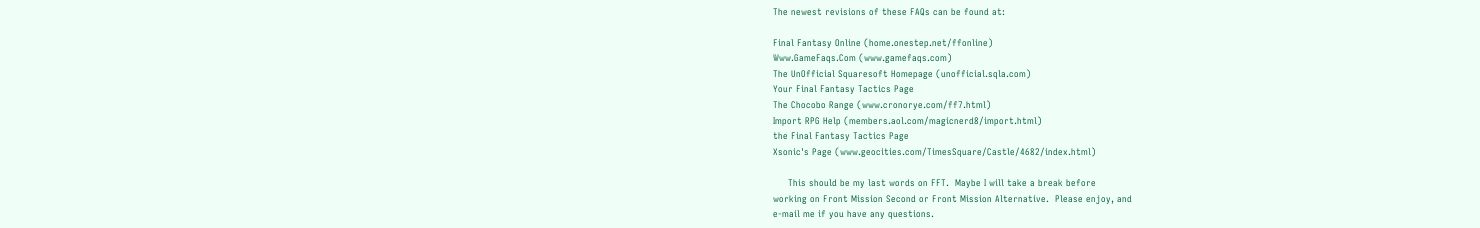The newest revisions of these FAQs can be found at:

Final Fantasy Online (home.onestep.net/ffonline)
Www.GameFaqs.Com (www.gamefaqs.com)
The UnOfficial Squaresoft Homepage (unofficial.sqla.com)
Your Final Fantasy Tactics Page
The Chocobo Range (www.cronorye.com/ff7.html)
Import RPG Help (members.aol.com/magicnerd8/import.html)
the Final Fantasy Tactics Page
Xsonic's Page (www.geocities.com/TimesSquare/Castle/4682/index.html)

     This should be my last words on FFT.  Maybe I will take a break before
working on Front Mission Second or Front Mission Alternative.  Please enjoy, and
e-mail me if you have any questions.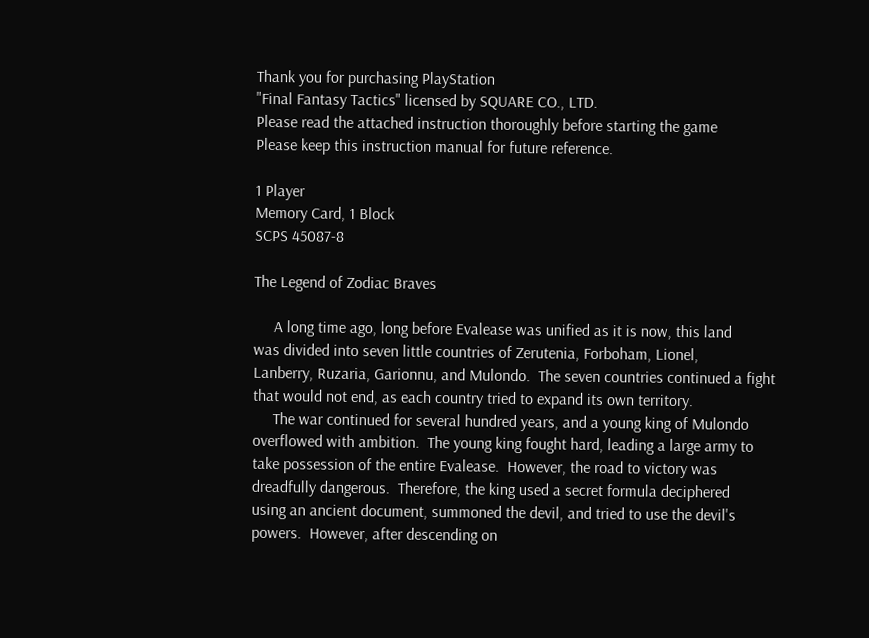Thank you for purchasing PlayStation
"Final Fantasy Tactics" licensed by SQUARE CO., LTD.
Please read the attached instruction thoroughly before starting the game
Please keep this instruction manual for future reference.

1 Player
Memory Card, 1 Block
SCPS 45087-8

The Legend of Zodiac Braves

     A long time ago, long before Evalease was unified as it is now, this land
was divided into seven little countries of Zerutenia, Forboham, Lionel,
Lanberry, Ruzaria, Garionnu, and Mulondo.  The seven countries continued a fight
that would not end, as each country tried to expand its own territory.
     The war continued for several hundred years, and a young king of Mulondo
overflowed with ambition.  The young king fought hard, leading a large army to
take possession of the entire Evalease.  However, the road to victory was
dreadfully dangerous.  Therefore, the king used a secret formula deciphered
using an ancient document, summoned the devil, and tried to use the devil's
powers.  However, after descending on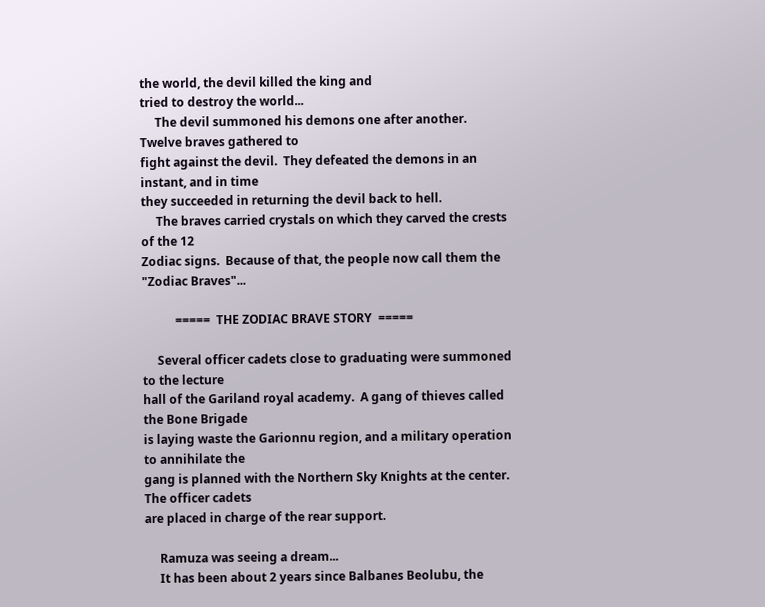the world, the devil killed the king and
tried to destroy the world...
     The devil summoned his demons one after another.  Twelve braves gathered to
fight against the devil.  They defeated the demons in an instant, and in time
they succeeded in returning the devil back to hell.
     The braves carried crystals on which they carved the crests of the 12
Zodiac signs.  Because of that, the people now call them the "Zodiac Braves"...

           =====  THE ZODIAC BRAVE STORY  =====

     Several officer cadets close to graduating were summoned to the lecture
hall of the Gariland royal academy.  A gang of thieves called the Bone Brigade
is laying waste the Garionnu region, and a military operation to annihilate the
gang is planned with the Northern Sky Knights at the center.  The officer cadets
are placed in charge of the rear support.

     Ramuza was seeing a dream...
     It has been about 2 years since Balbanes Beolubu, the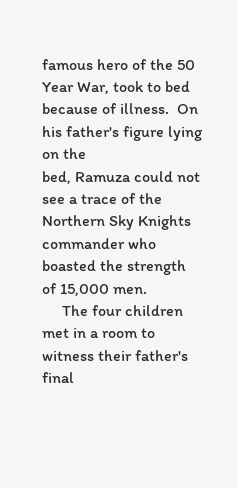famous hero of the 50
Year War, took to bed because of illness.  On his father's figure lying on the
bed, Ramuza could not see a trace of the Northern Sky Knights commander who
boasted the strength of 15,000 men.
     The four children met in a room to witness their father's final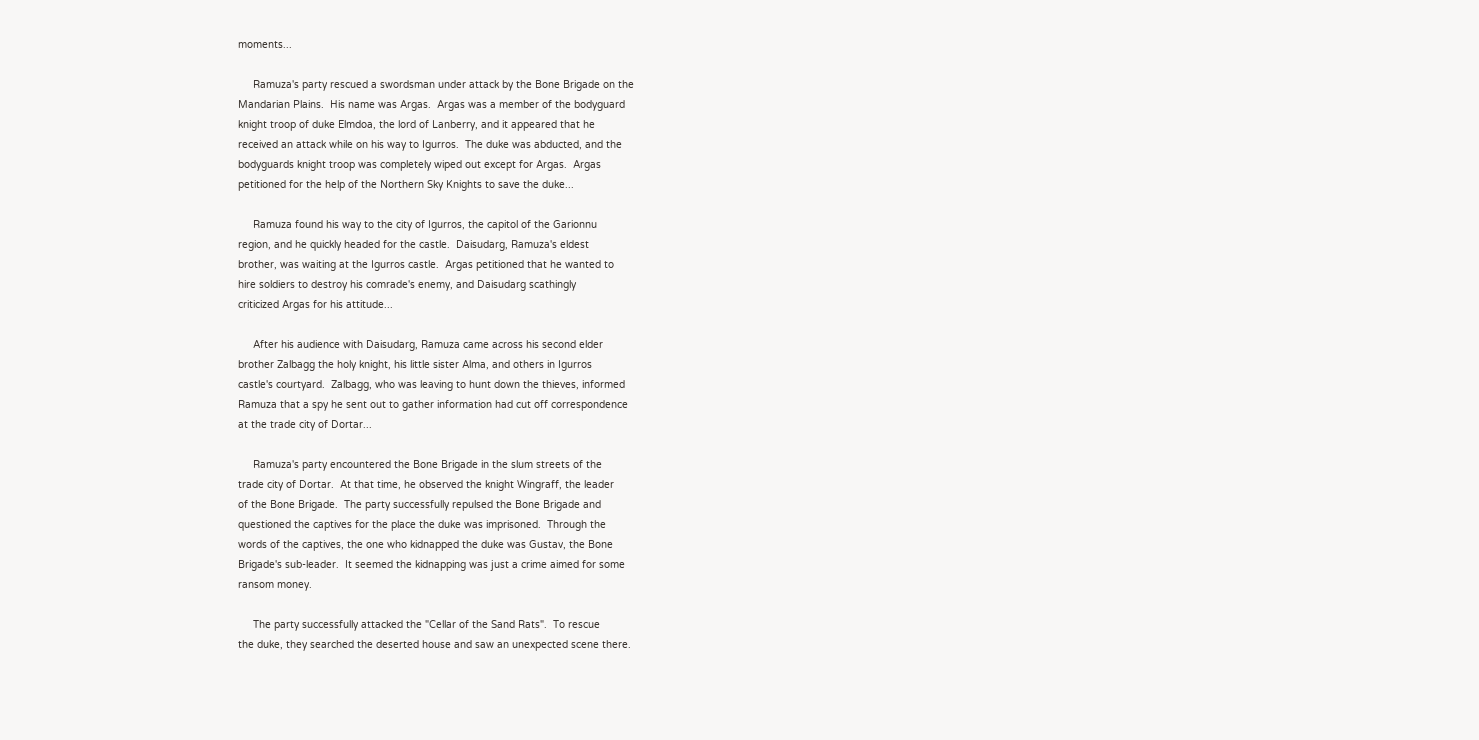moments...

     Ramuza's party rescued a swordsman under attack by the Bone Brigade on the
Mandarian Plains.  His name was Argas.  Argas was a member of the bodyguard
knight troop of duke Elmdoa, the lord of Lanberry, and it appeared that he
received an attack while on his way to Igurros.  The duke was abducted, and the
bodyguards knight troop was completely wiped out except for Argas.  Argas
petitioned for the help of the Northern Sky Knights to save the duke...

     Ramuza found his way to the city of Igurros, the capitol of the Garionnu
region, and he quickly headed for the castle.  Daisudarg, Ramuza's eldest
brother, was waiting at the Igurros castle.  Argas petitioned that he wanted to
hire soldiers to destroy his comrade's enemy, and Daisudarg scathingly
criticized Argas for his attitude...

     After his audience with Daisudarg, Ramuza came across his second elder
brother Zalbagg the holy knight, his little sister Alma, and others in Igurros
castle's courtyard.  Zalbagg, who was leaving to hunt down the thieves, informed
Ramuza that a spy he sent out to gather information had cut off correspondence
at the trade city of Dortar...

     Ramuza's party encountered the Bone Brigade in the slum streets of the
trade city of Dortar.  At that time, he observed the knight Wingraff, the leader
of the Bone Brigade.  The party successfully repulsed the Bone Brigade and
questioned the captives for the place the duke was imprisoned.  Through the
words of the captives, the one who kidnapped the duke was Gustav, the Bone
Brigade's sub-leader.  It seemed the kidnapping was just a crime aimed for some
ransom money.

     The party successfully attacked the "Cellar of the Sand Rats".  To rescue
the duke, they searched the deserted house and saw an unexpected scene there.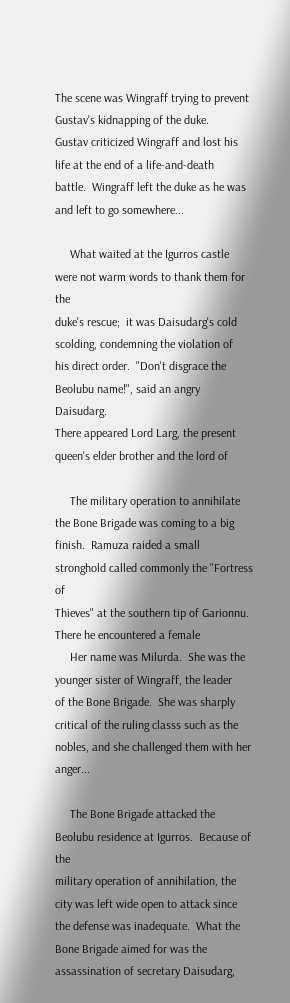The scene was Wingraff trying to prevent Gustav's kidnapping of the duke.
Gustav criticized Wingraff and lost his life at the end of a life-and-death
battle.  Wingraff left the duke as he was and left to go somewhere...

     What waited at the Igurros castle were not warm words to thank them for the
duke's rescue;  it was Daisudarg's cold scolding, condemning the violation of
his direct order.  "Don't disgrace the Beolubu name!", said an angry Daisudarg.
There appeared Lord Larg, the present queen's elder brother and the lord of

     The military operation to annihilate the Bone Brigade was coming to a big
finish.  Ramuza raided a small stronghold called commonly the "Fortress of
Thieves" at the southern tip of Garionnu.  There he encountered a female
     Her name was Milurda.  She was the younger sister of Wingraff, the leader
of the Bone Brigade.  She was sharply critical of the ruling classs such as the
nobles, and she challenged them with her anger...

     The Bone Brigade attacked the Beolubu residence at Igurros.  Because of the
military operation of annihilation, the city was left wide open to attack since
the defense was inadequate.  What the Bone Brigade aimed for was the
assassination of secretary Daisudarg,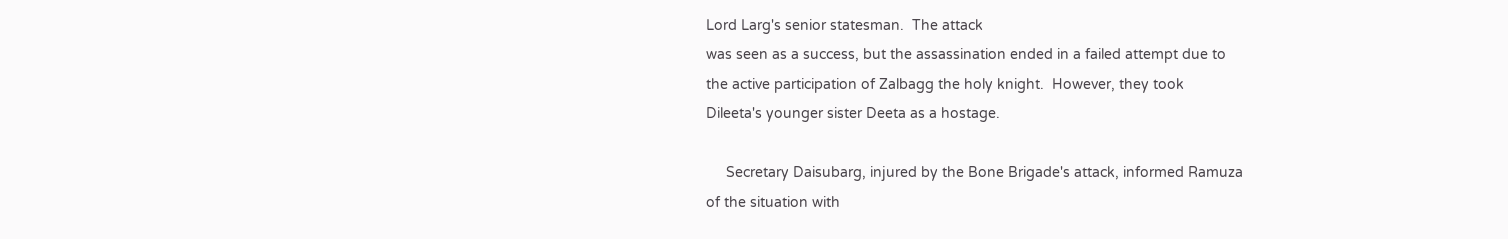Lord Larg's senior statesman.  The attack
was seen as a success, but the assassination ended in a failed attempt due to
the active participation of Zalbagg the holy knight.  However, they took
Dileeta's younger sister Deeta as a hostage.

     Secretary Daisubarg, injured by the Bone Brigade's attack, informed Ramuza
of the situation with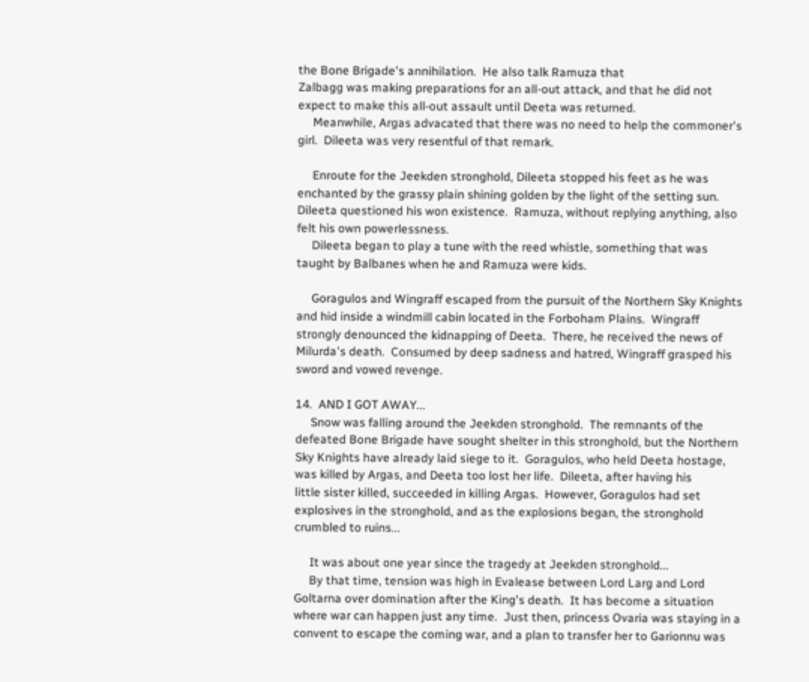the Bone Brigade's annihilation.  He also talk Ramuza that
Zalbagg was making preparations for an all-out attack, and that he did not
expect to make this all-out assault until Deeta was returned.
     Meanwhile, Argas advacated that there was no need to help the commoner's
girl.  Dileeta was very resentful of that remark.

     Enroute for the Jeekden stronghold, Dileeta stopped his feet as he was
enchanted by the grassy plain shining golden by the light of the setting sun.
Dileeta questioned his won existence.  Ramuza, without replying anything, also
felt his own powerlessness.
     Dileeta began to play a tune with the reed whistle, something that was
taught by Balbanes when he and Ramuza were kids.

     Goragulos and Wingraff escaped from the pursuit of the Northern Sky Knights
and hid inside a windmill cabin located in the Forboham Plains.  Wingraff
strongly denounced the kidnapping of Deeta.  There, he received the news of
Milurda's death.  Consumed by deep sadness and hatred, Wingraff grasped his
sword and vowed revenge.

14.  AND I GOT AWAY...
     Snow was falling around the Jeekden stronghold.  The remnants of the
defeated Bone Brigade have sought shelter in this stronghold, but the Northern
Sky Knights have already laid siege to it.  Goragulos, who held Deeta hostage,
was killed by Argas, and Deeta too lost her life.  Dileeta, after having his
little sister killed, succeeded in killing Argas.  However, Goragulos had set
explosives in the stronghold, and as the explosions began, the stronghold
crumbled to ruins...

     It was about one year since the tragedy at Jeekden stronghold...
     By that time, tension was high in Evalease between Lord Larg and Lord
Goltarna over domination after the King's death.  It has become a situation
where war can happen just any time.  Just then, princess Ovaria was staying in a
convent to escape the coming war, and a plan to transfer her to Garionnu was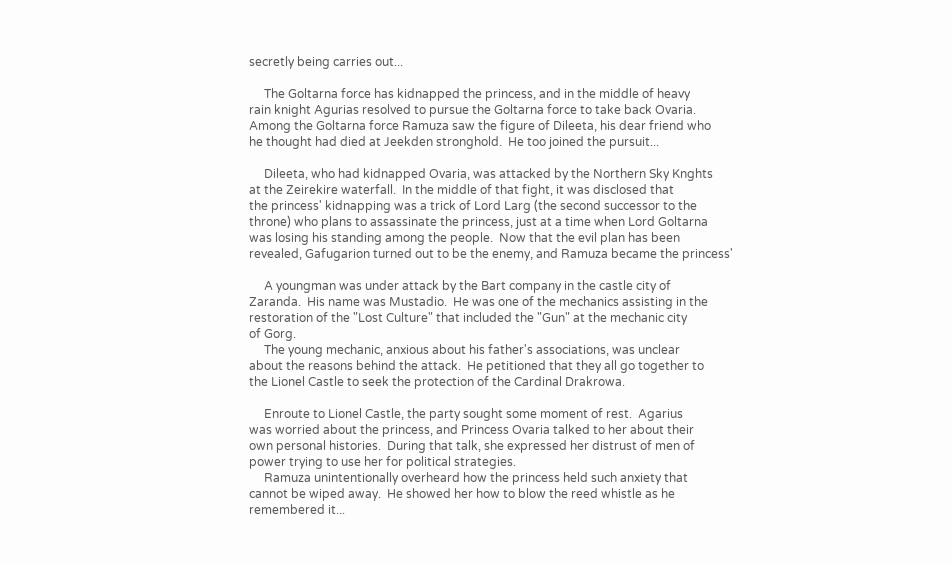secretly being carries out...

     The Goltarna force has kidnapped the princess, and in the middle of heavy
rain knight Agurias resolved to pursue the Goltarna force to take back Ovaria.
Among the Goltarna force Ramuza saw the figure of Dileeta, his dear friend who
he thought had died at Jeekden stronghold.  He too joined the pursuit...

     Dileeta, who had kidnapped Ovaria, was attacked by the Northern Sky Knghts
at the Zeirekire waterfall.  In the middle of that fight, it was disclosed that
the princess' kidnapping was a trick of Lord Larg (the second successor to the
throne) who plans to assassinate the princess, just at a time when Lord Goltarna
was losing his standing among the people.  Now that the evil plan has been
revealed, Gafugarion turned out to be the enemy, and Ramuza became the princess'

     A youngman was under attack by the Bart company in the castle city of
Zaranda.  His name was Mustadio.  He was one of the mechanics assisting in the
restoration of the "Lost Culture" that included the "Gun" at the mechanic city
of Gorg.
     The young mechanic, anxious about his father's associations, was unclear
about the reasons behind the attack.  He petitioned that they all go together to
the Lionel Castle to seek the protection of the Cardinal Drakrowa.

     Enroute to Lionel Castle, the party sought some moment of rest.  Agarius
was worried about the princess, and Princess Ovaria talked to her about their
own personal histories.  During that talk, she expressed her distrust of men of
power trying to use her for political strategies.
     Ramuza unintentionally overheard how the princess held such anxiety that
cannot be wiped away.  He showed her how to blow the reed whistle as he
remembered it...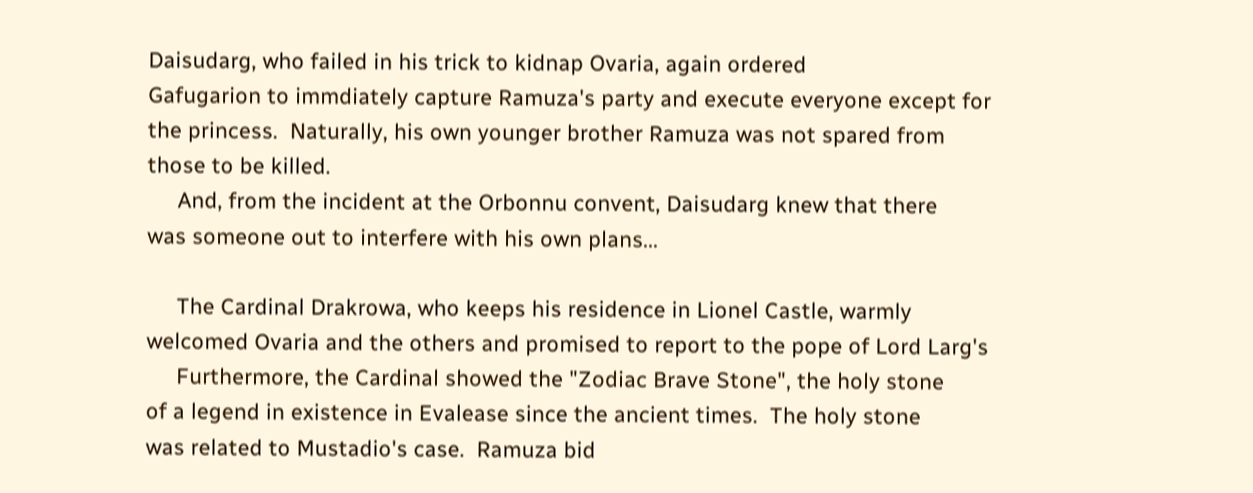Daisudarg, who failed in his trick to kidnap Ovaria, again ordered
Gafugarion to immdiately capture Ramuza's party and execute everyone except for
the princess.  Naturally, his own younger brother Ramuza was not spared from
those to be killed.
     And, from the incident at the Orbonnu convent, Daisudarg knew that there
was someone out to interfere with his own plans...

     The Cardinal Drakrowa, who keeps his residence in Lionel Castle, warmly
welcomed Ovaria and the others and promised to report to the pope of Lord Larg's
     Furthermore, the Cardinal showed the "Zodiac Brave Stone", the holy stone
of a legend in existence in Evalease since the ancient times.  The holy stone
was related to Mustadio's case.  Ramuza bid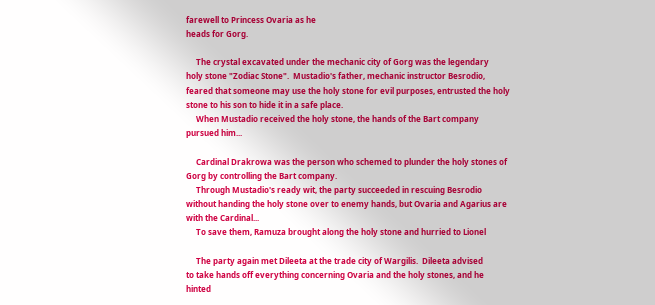farewell to Princess Ovaria as he
heads for Gorg.

     The crystal excavated under the mechanic city of Gorg was the legendary
holy stone "Zodiac Stone".  Mustadio's father, mechanic instructor Besrodio,
feared that someone may use the holy stone for evil purposes, entrusted the holy
stone to his son to hide it in a safe place.
     When Mustadio received the holy stone, the hands of the Bart company
pursued him...

     Cardinal Drakrowa was the person who schemed to plunder the holy stones of
Gorg by controlling the Bart company.
     Through Mustadio's ready wit, the party succeeded in rescuing Besrodio
without handing the holy stone over to enemy hands, but Ovaria and Agarius are
with the Cardinal...
     To save them, Ramuza brought along the holy stone and hurried to Lionel

     The party again met Dileeta at the trade city of Wargilis.  Dileeta advised
to take hands off everything concerning Ovaria and the holy stones, and he
hinted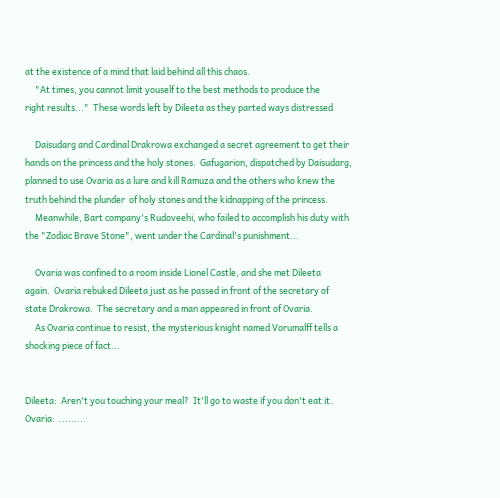at the existence of a mind that laid behind all this chaos.
     "At times, you cannot limit youself to the best methods to produce the
right results..."  These words left by Dileeta as they parted ways distressed

     Daisudarg and Cardinal Drakrowa exchanged a secret agreement to get their
hands on the princess and the holy stones.  Gafugarion, dispatched by Daisudarg,
planned to use Ovaria as a lure and kill Ramuza and the others who knew the
truth behind the plunder  of holy stones and the kidnapping of the princess.
     Meanwhile, Bart company's Rudoveehi, who failed to accomplish his duty with
the "Zodiac Brave Stone", went under the Cardinal's punishment...

     Ovaria was confined to a room inside Lionel Castle, and she met Dileeta
again.  Ovaria rebuked Dileeta just as he passed in front of the secretary of
state Drakrowa.  The secretary and a man appeared in front of Ovaria.
     As Ovaria continue to resist, the mysterious knight named Vorumalff tells a
shocking piece of fact...


Dileeta:  Aren't you touching your meal?  It'll go to waste if you don't eat it.
Ovaria:  .........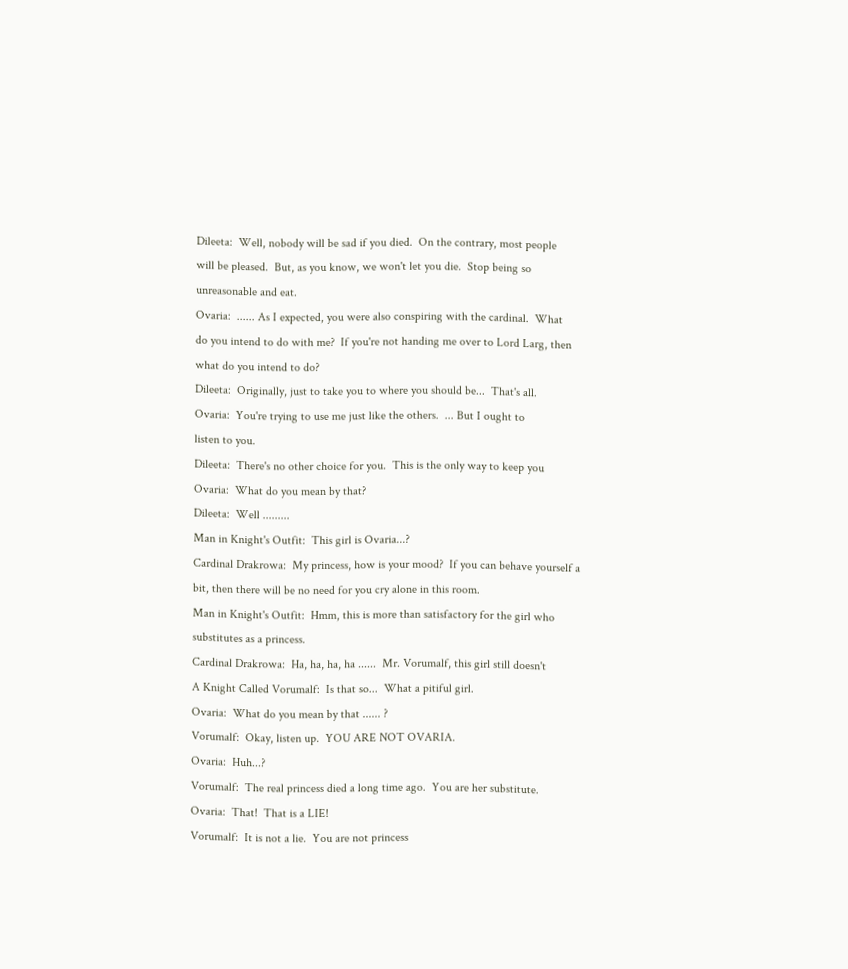Dileeta:  Well, nobody will be sad if you died.  On the contrary, most people
will be pleased.  But, as you know, we won't let you die.  Stop being so
unreasonable and eat.
Ovaria:  ...... As I expected, you were also conspiring with the cardinal.  What
do you intend to do with me?  If you're not handing me over to Lord Larg, then
what do you intend to do?
Dileeta:  Originally, just to take you to where you should be...  That's all.
Ovaria:  You're trying to use me just like the others.  ... But I ought to
listen to you.
Dileeta:  There's no other choice for you.  This is the only way to keep you
Ovaria:  What do you mean by that?
Dileeta:  Well .........
Man in Knight's Outfit:  This girl is Ovaria...?
Cardinal Drakrowa:  My princess, how is your mood?  If you can behave yourself a
bit, then there will be no need for you cry alone in this room.
Man in Knight's Outfit:  Hmm, this is more than satisfactory for the girl who
substitutes as a princess.
Cardinal Drakrowa:  Ha, ha, ha, ha ......  Mr. Vorumalf, this girl still doesn't
A Knight Called Vorumalf:  Is that so...  What a pitiful girl.
Ovaria:  What do you mean by that ...... ?
Vorumalf:  Okay, listen up.  YOU ARE NOT OVARIA.
Ovaria:  Huh...?
Vorumalf:  The real princess died a long time ago.  You are her substitute.
Ovaria:  That!  That is a LIE!
Vorumalf:  It is not a lie.  You are not princess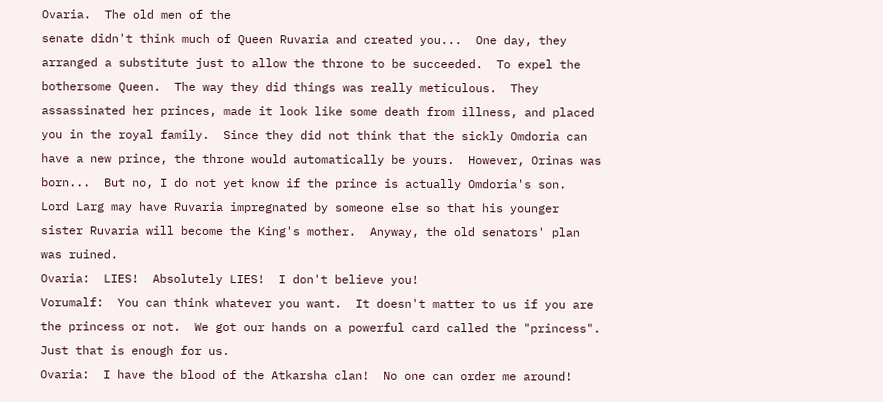Ovaria.  The old men of the
senate didn't think much of Queen Ruvaria and created you...  One day, they
arranged a substitute just to allow the throne to be succeeded.  To expel the
bothersome Queen.  The way they did things was really meticulous.  They
assassinated her princes, made it look like some death from illness, and placed
you in the royal family.  Since they did not think that the sickly Omdoria can
have a new prince, the throne would automatically be yours.  However, Orinas was
born...  But no, I do not yet know if the prince is actually Omdoria's son.
Lord Larg may have Ruvaria impregnated by someone else so that his younger
sister Ruvaria will become the King's mother.  Anyway, the old senators' plan
was ruined.
Ovaria:  LIES!  Absolutely LIES!  I don't believe you!
Vorumalf:  You can think whatever you want.  It doesn't matter to us if you are
the princess or not.  We got our hands on a powerful card called the "princess".
Just that is enough for us.
Ovaria:  I have the blood of the Atkarsha clan!  No one can order me around!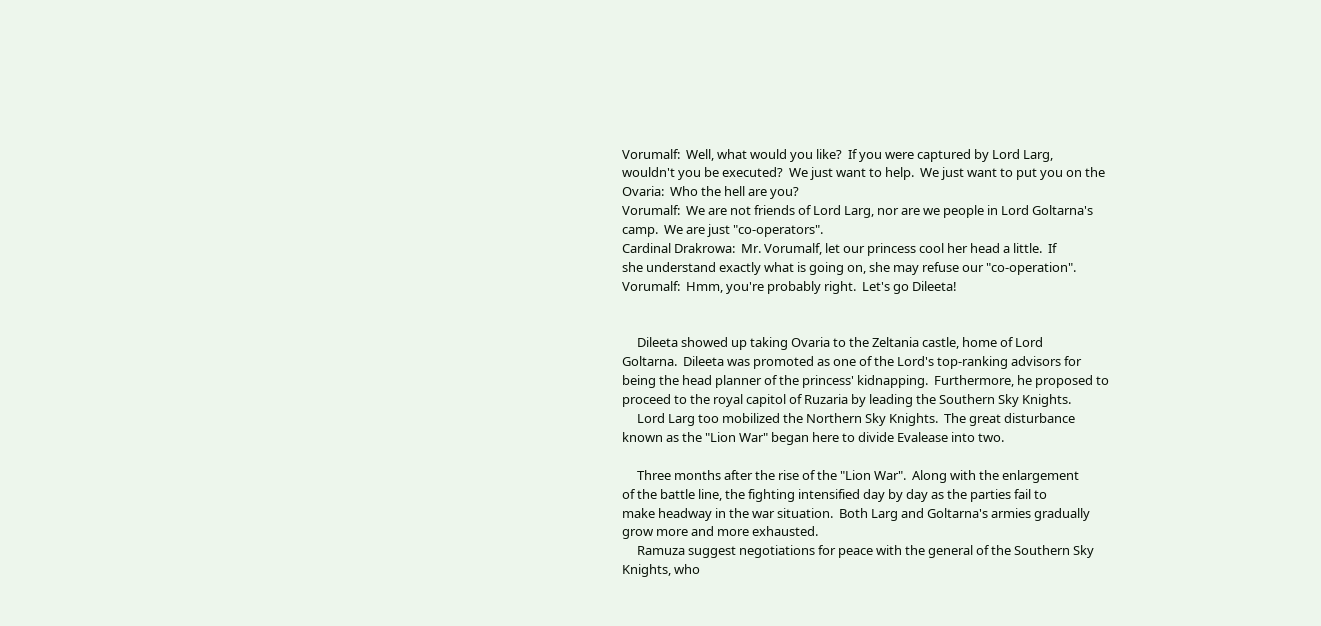Vorumalf:  Well, what would you like?  If you were captured by Lord Larg,
wouldn't you be executed?  We just want to help.  We just want to put you on the
Ovaria:  Who the hell are you?
Vorumalf:  We are not friends of Lord Larg, nor are we people in Lord Goltarna's
camp.  We are just "co-operators".
Cardinal Drakrowa:  Mr. Vorumalf, let our princess cool her head a little.  If
she understand exactly what is going on, she may refuse our "co-operation".
Vorumalf:  Hmm, you're probably right.  Let's go Dileeta!


     Dileeta showed up taking Ovaria to the Zeltania castle, home of Lord
Goltarna.  Dileeta was promoted as one of the Lord's top-ranking advisors for
being the head planner of the princess' kidnapping.  Furthermore, he proposed to
proceed to the royal capitol of Ruzaria by leading the Southern Sky Knights.
     Lord Larg too mobilized the Northern Sky Knights.  The great disturbance
known as the "Lion War" began here to divide Evalease into two.

     Three months after the rise of the "Lion War".  Along with the enlargement
of the battle line, the fighting intensified day by day as the parties fail to
make headway in the war situation.  Both Larg and Goltarna's armies gradually
grow more and more exhausted.
     Ramuza suggest negotiations for peace with the general of the Southern Sky
Knights, who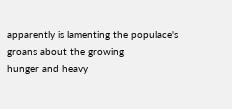apparently is lamenting the populace's groans about the growing
hunger and heavy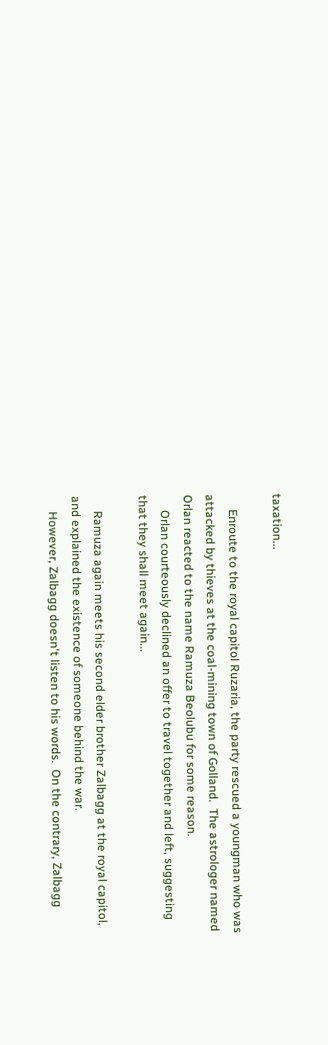taxation...

     Enroute to the royal capitol Ruzaria, the party rescued a youngman who was
attacked by thieves at the coal-mining town of Golland.  The astrologer named
Orlan reacted to the name Ramuza Beolubu for some reason.
     Orlan courteously declined an offer to travel together and left, suggesting
that they shall meet again...

     Ramuza again meets his second elder brother Zalbagg at the royal capitol,
and explained the existence of someone behind the war.
     However, Zalbagg doesn't listen to his words.  On the contrary, Zalbagg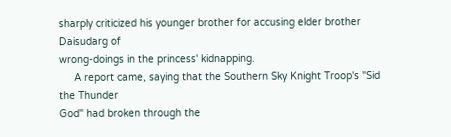sharply criticized his younger brother for accusing elder brother Daisudarg of
wrong-doings in the princess' kidnapping.
     A report came, saying that the Southern Sky Knight Troop's "Sid the Thunder
God" had broken through the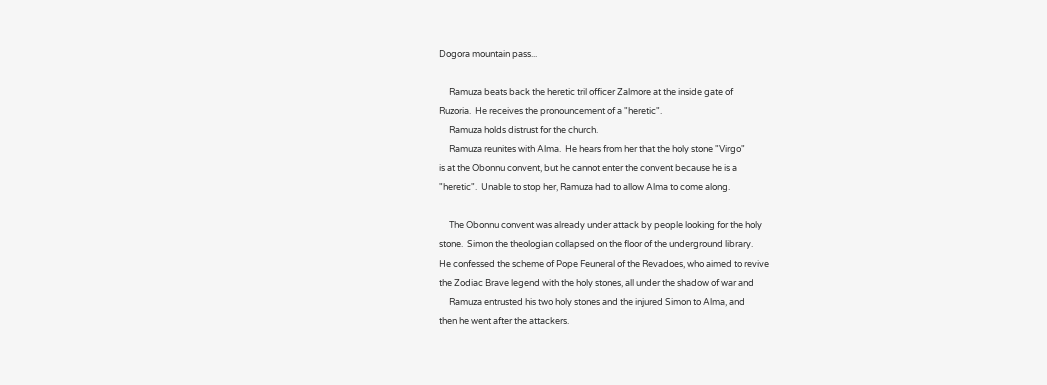Dogora mountain pass...

     Ramuza beats back the heretic tril officer Zalmore at the inside gate of
Ruzoria.  He receives the pronouncement of a "heretic".
     Ramuza holds distrust for the church.
     Ramuza reunites with Alma.  He hears from her that the holy stone "Virgo"
is at the Obonnu convent, but he cannot enter the convent because he is a
"heretic".  Unable to stop her, Ramuza had to allow Alma to come along.

     The Obonnu convent was already under attack by people looking for the holy
stone.  Simon the theologian collapsed on the floor of the underground library.
He confessed the scheme of Pope Feuneral of the Revadoes, who aimed to revive
the Zodiac Brave legend with the holy stones, all under the shadow of war and
     Ramuza entrusted his two holy stones and the injured Simon to Alma, and
then he went after the attackers.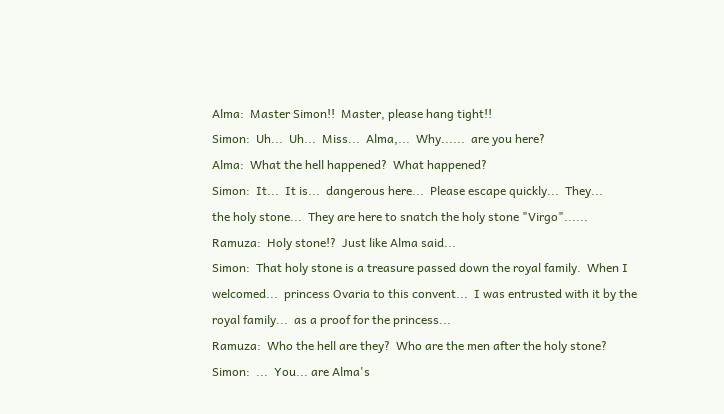Alma:  Master Simon!!  Master, please hang tight!!
Simon:  Uh...  Uh...  Miss...  Alma,...  Why......  are you here?
Alma:  What the hell happened?  What happened?
Simon:  It...  It is...  dangerous here...  Please escape quickly...  They...
the holy stone...  They are here to snatch the holy stone "Virgo"......
Ramuza:  Holy stone!?  Just like Alma said...
Simon:  That holy stone is a treasure passed down the royal family.  When I
welcomed...  princess Ovaria to this convent...  I was entrusted with it by the
royal family...  as a proof for the princess...
Ramuza:  Who the hell are they?  Who are the men after the holy stone?
Simon:  ...  You... are Alma's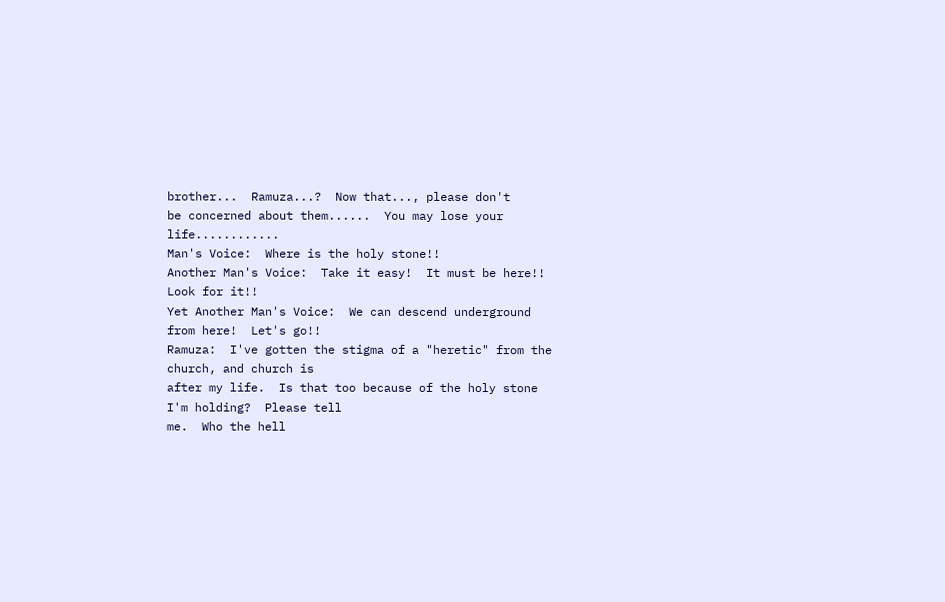brother...  Ramuza...?  Now that..., please don't
be concerned about them......  You may lose your life............
Man's Voice:  Where is the holy stone!!
Another Man's Voice:  Take it easy!  It must be here!!  Look for it!!
Yet Another Man's Voice:  We can descend underground from here!  Let's go!!
Ramuza:  I've gotten the stigma of a "heretic" from the church, and church is
after my life.  Is that too because of the holy stone I'm holding?  Please tell
me.  Who the hell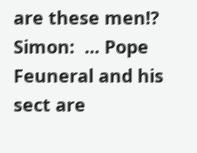are these men!?
Simon:  ... Pope Feuneral and his sect are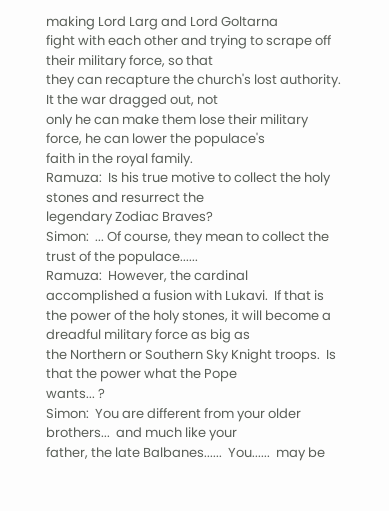making Lord Larg and Lord Goltarna
fight with each other and trying to scrape off their military force, so that
they can recapture the church's lost authority.  It the war dragged out, not
only he can make them lose their military force, he can lower the populace's
faith in the royal family.
Ramuza:  Is his true motive to collect the holy stones and resurrect the
legendary Zodiac Braves?
Simon:  ... Of course, they mean to collect the trust of the populace......
Ramuza:  However, the cardinal accomplished a fusion with Lukavi.  If that is
the power of the holy stones, it will become a dreadful military force as big as
the Northern or Southern Sky Knight troops.  Is that the power what the Pope
wants... ?
Simon:  You are different from your older brothers...  and much like your
father, the late Balbanes......  You......  may be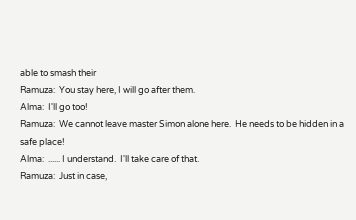able to smash their
Ramuza:  You stay here, I will go after them.
Alma:  I'll go too!
Ramuza:  We cannot leave master Simon alone here.  He needs to be hidden in a
safe place!
Alma:  ...... I understand.  I'll take care of that.
Ramuza:  Just in case,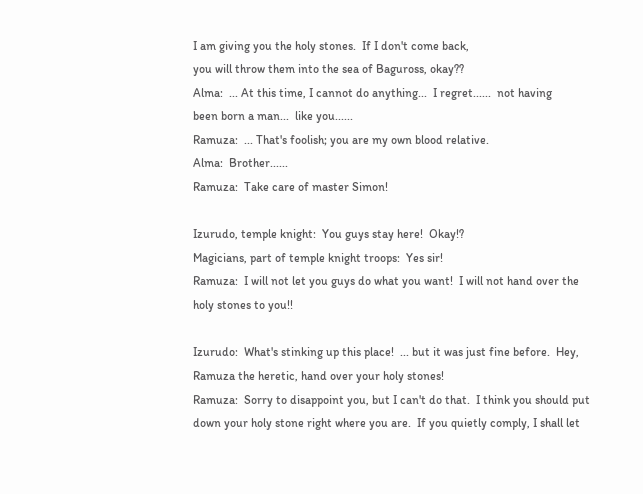I am giving you the holy stones.  If I don't come back,
you will throw them into the sea of Baguross, okay??
Alma:  ... At this time, I cannot do anything...  I regret......  not having
been born a man...  like you......
Ramuza:  ... That's foolish; you are my own blood relative.
Alma:  Brother......
Ramuza:  Take care of master Simon!

Izurudo, temple knight:  You guys stay here!  Okay!?
Magicians, part of temple knight troops:  Yes sir!
Ramuza:  I will not let you guys do what you want!  I will not hand over the
holy stones to you!!

Izurudo:  What's stinking up this place!  ... but it was just fine before.  Hey,
Ramuza the heretic, hand over your holy stones!
Ramuza:  Sorry to disappoint you, but I can't do that.  I think you should put
down your holy stone right where you are.  If you quietly comply, I shall let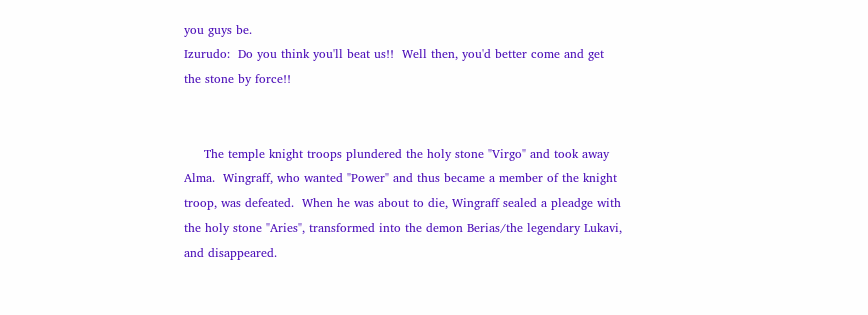you guys be.
Izurudo:  Do you think you'll beat us!!  Well then, you'd better come and get
the stone by force!!


     The temple knight troops plundered the holy stone "Virgo" and took away
Alma.  Wingraff, who wanted "Power" and thus became a member of the knight
troop, was defeated.  When he was about to die, Wingraff sealed a pleadge with
the holy stone "Aries", transformed into the demon Berias/the legendary Lukavi,
and disappeared.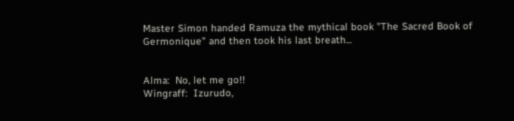Master Simon handed Ramuza the mythical book "The Sacred Book of
Germonique" and then took his last breath...


Alma:  No, let me go!!
Wingraff:  Izurudo,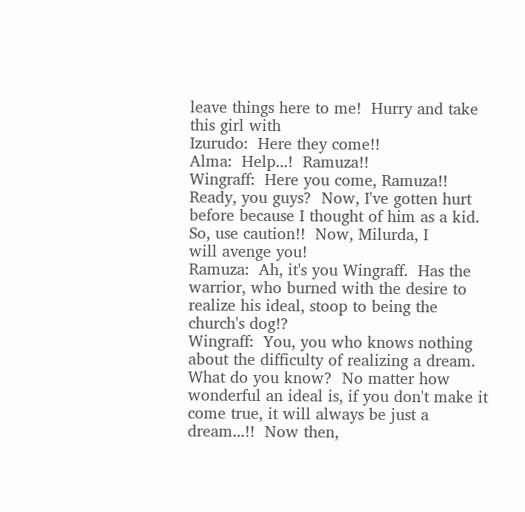leave things here to me!  Hurry and take this girl with
Izurudo:  Here they come!!
Alma:  Help...!  Ramuza!!
Wingraff:  Here you come, Ramuza!!  Ready, you guys?  Now, I've gotten hurt
before because I thought of him as a kid.  So, use caution!!  Now, Milurda, I
will avenge you!
Ramuza:  Ah, it's you Wingraff.  Has the warrior, who burned with the desire to
realize his ideal, stoop to being the church's dog!?
Wingraff:  You, you who knows nothing about the difficulty of realizing a dream.
What do you know?  No matter how wonderful an ideal is, if you don't make it
come true, it will always be just a dream...!!  Now then,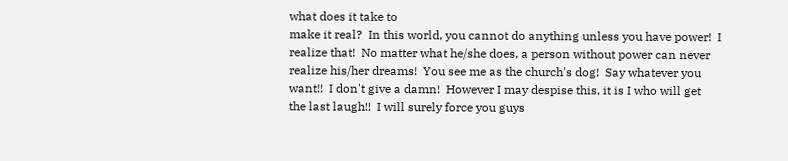what does it take to
make it real?  In this world, you cannot do anything unless you have power!  I
realize that!  No matter what he/she does, a person without power can never
realize his/her dreams!  You see me as the church's dog!  Say whatever you
want!!  I don't give a damn!  However I may despise this, it is I who will get
the last laugh!!  I will surely force you guys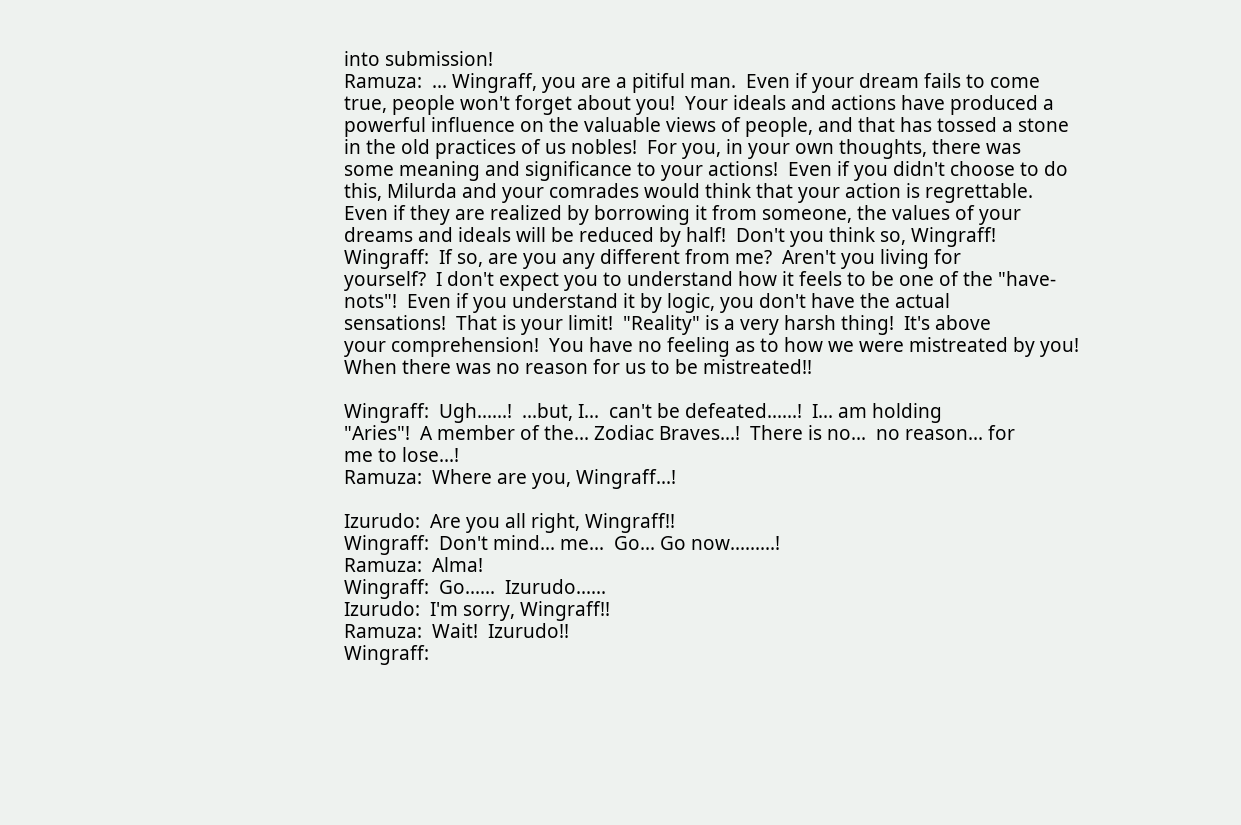into submission!
Ramuza:  ... Wingraff, you are a pitiful man.  Even if your dream fails to come
true, people won't forget about you!  Your ideals and actions have produced a
powerful influence on the valuable views of people, and that has tossed a stone
in the old practices of us nobles!  For you, in your own thoughts, there was
some meaning and significance to your actions!  Even if you didn't choose to do
this, Milurda and your comrades would think that your action is regrettable.
Even if they are realized by borrowing it from someone, the values of your
dreams and ideals will be reduced by half!  Don't you think so, Wingraff!
Wingraff:  If so, are you any different from me?  Aren't you living for
yourself?  I don't expect you to understand how it feels to be one of the "have-
nots"!  Even if you understand it by logic, you don't have the actual
sensations!  That is your limit!  "Reality" is a very harsh thing!  It's above
your comprehension!  You have no feeling as to how we were mistreated by you!
When there was no reason for us to be mistreated!!

Wingraff:  Ugh......!  ...but, I...  can't be defeated......!  I... am holding
"Aries"!  A member of the... Zodiac Braves...!  There is no...  no reason... for
me to lose...!
Ramuza:  Where are you, Wingraff...!

Izurudo:  Are you all right, Wingraff!!
Wingraff:  Don't mind... me...  Go... Go now.........!
Ramuza:  Alma!
Wingraff:  Go......  Izurudo......
Izurudo:  I'm sorry, Wingraff!!
Ramuza:  Wait!  Izurudo!!
Wingraff: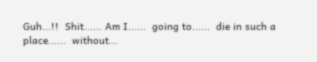Guh...!!  Shit...... Am I......  going to......  die in such a
place......  without...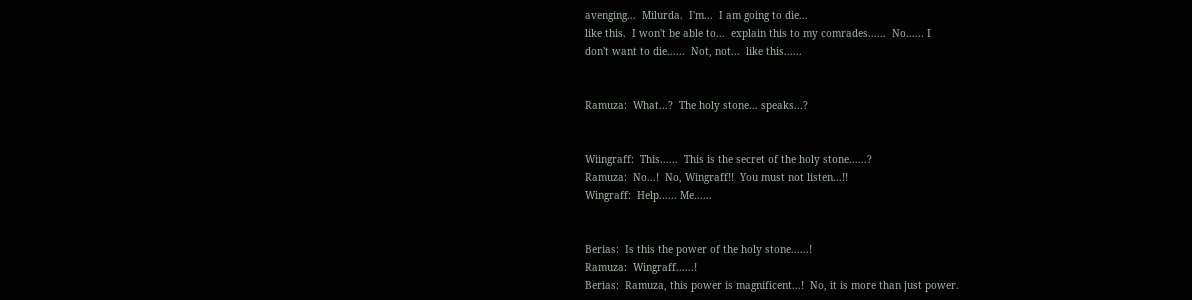avenging...  Milurda.  I'm...  I am going to die...
like this.  I won't be able to...  explain this to my comrades......  No...... I
don't want to die......  Not, not...  like this......


Ramuza:  What...?  The holy stone... speaks...?


Wiingraff:  This......  This is the secret of the holy stone......?
Ramuza:  No...!  No, Wingraff!!  You must not listen...!!
Wingraff:  Help...... Me......


Berias:  Is this the power of the holy stone......!
Ramuza:  Wingraff......!
Berias:  Ramuza, this power is magnificent...!  No, it is more than just power.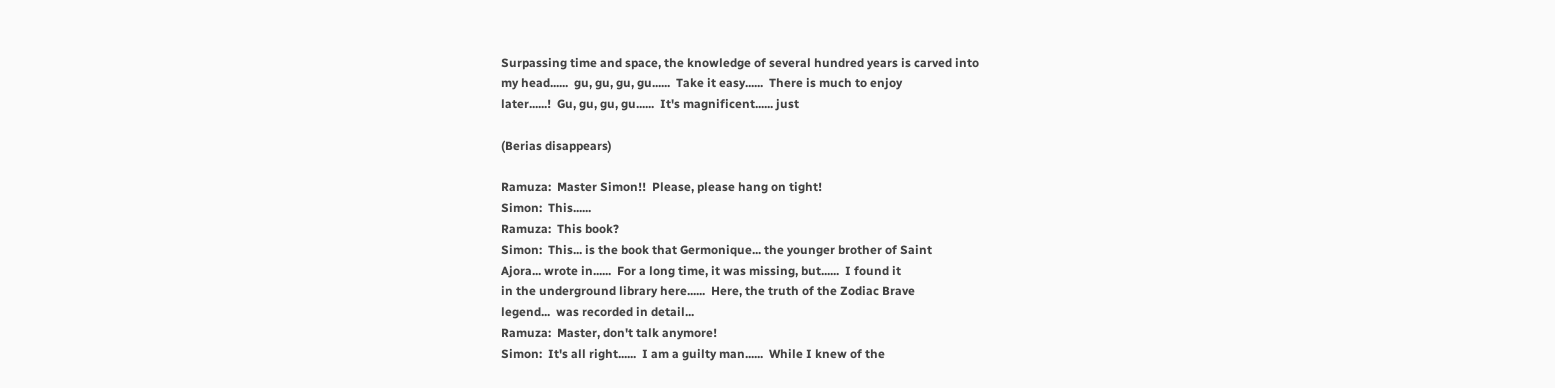Surpassing time and space, the knowledge of several hundred years is carved into
my head......  gu, gu, gu, gu......  Take it easy......  There is much to enjoy
later......!  Gu, gu, gu, gu......  It's magnificent...... just

(Berias disappears)

Ramuza:  Master Simon!!  Please, please hang on tight!
Simon:  This......
Ramuza:  This book?
Simon:  This... is the book that Germonique... the younger brother of Saint
Ajora... wrote in......  For a long time, it was missing, but......  I found it
in the underground library here......  Here, the truth of the Zodiac Brave
legend...  was recorded in detail...
Ramuza:  Master, don't talk anymore!
Simon:  It's all right......  I am a guilty man......  While I knew of the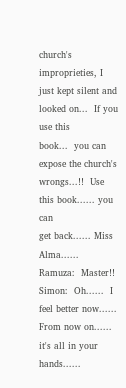church's improprieties, I just kept silent and looked on...  If you use this
book...  you can expose the church's wrongs...!!  Use this book...... you can
get back...... Miss Alma......
Ramuza:  Master!!
Simon:  Oh......  I feel better now......  From now on......  it's all in your
hands......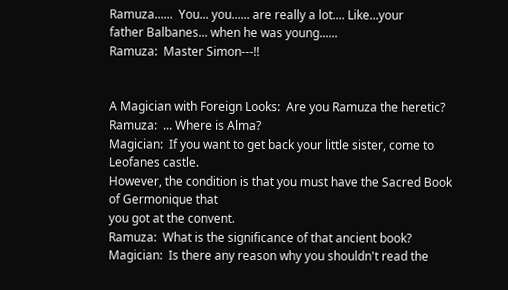Ramuza......  You... you...... are really a lot.... Like...your
father Balbanes... when he was young......
Ramuza:  Master Simon---!!


A Magician with Foreign Looks:  Are you Ramuza the heretic?
Ramuza:  ... Where is Alma?
Magician:  If you want to get back your little sister, come to Leofanes castle.
However, the condition is that you must have the Sacred Book of Germonique that
you got at the convent.
Ramuza:  What is the significance of that ancient book?
Magician:  Is there any reason why you shouldn't read the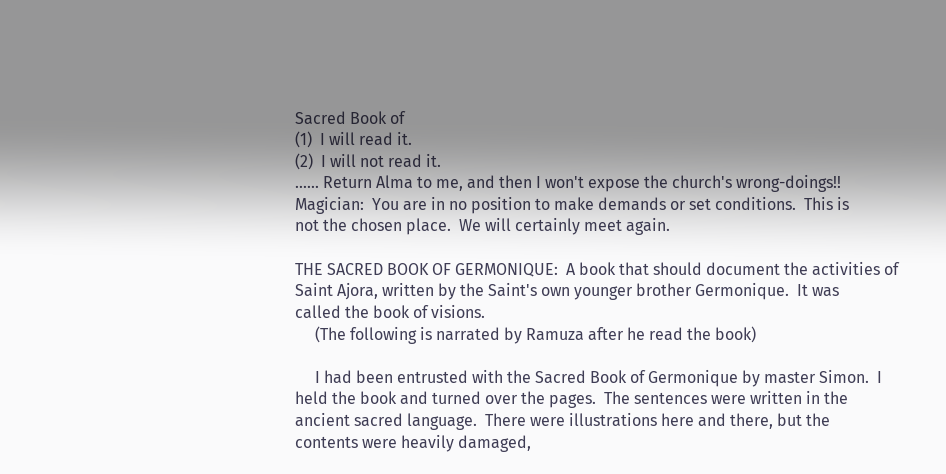Sacred Book of
(1)  I will read it.
(2)  I will not read it.
...... Return Alma to me, and then I won't expose the church's wrong-doings!!
Magician:  You are in no position to make demands or set conditions.  This is
not the chosen place.  We will certainly meet again.

THE SACRED BOOK OF GERMONIQUE:  A book that should document the activities of
Saint Ajora, written by the Saint's own younger brother Germonique.  It was
called the book of visions.
     (The following is narrated by Ramuza after he read the book)

     I had been entrusted with the Sacred Book of Germonique by master Simon.  I
held the book and turned over the pages.  The sentences were written in the
ancient sacred language.  There were illustrations here and there, but the
contents were heavily damaged,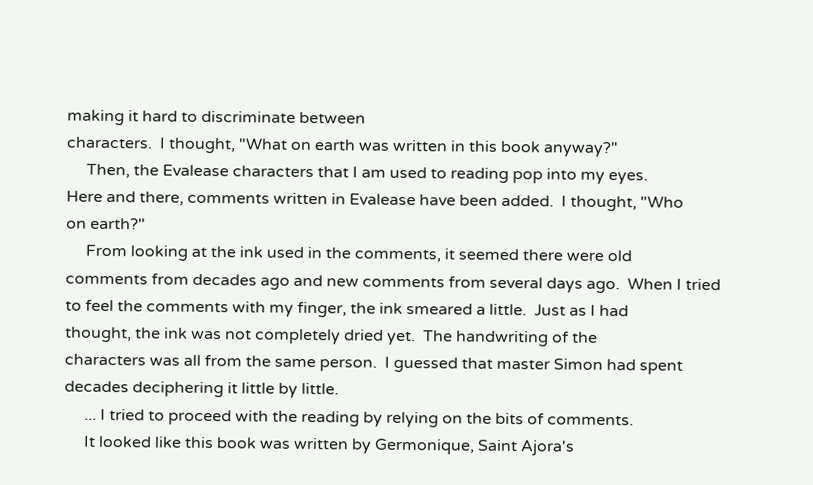making it hard to discriminate between
characters.  I thought, "What on earth was written in this book anyway?"
     Then, the Evalease characters that I am used to reading pop into my eyes.
Here and there, comments written in Evalease have been added.  I thought, "Who
on earth?"
     From looking at the ink used in the comments, it seemed there were old
comments from decades ago and new comments from several days ago.  When I tried
to feel the comments with my finger, the ink smeared a little.  Just as I had
thought, the ink was not completely dried yet.  The handwriting of the
characters was all from the same person.  I guessed that master Simon had spent
decades deciphering it little by little.
     ... I tried to proceed with the reading by relying on the bits of comments.
     It looked like this book was written by Germonique, Saint Ajora's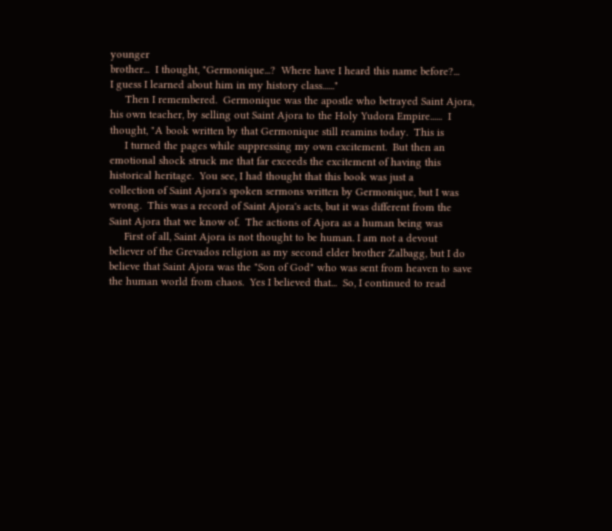younger
brother...  I thought, "Germonique...?  Where have I heard this name before?...
I guess I learned about him in my history class......"
     Then I remembered.  Germonique was the apostle who betrayed Saint Ajora,
his own teacher, by selling out Saint Ajora to the Holy Yudora Empire......  I
thought, "A book written by that Germonique still reamins today.  This is
     I turned the pages while suppressing my own excitement.  But then an
emotional shock struck me that far exceeds the excitement of having this
historical heritage.  You see, I had thought that this book was just a
collection of Saint Ajora's spoken sermons written by Germonique, but I was
wrong.  This was a record of Saint Ajora's acts, but it was different from the
Saint Ajora that we know of.  The actions of Ajora as a human being was
     First of all, Saint Ajora is not thought to be human. I am not a devout
believer of the Grevados religion as my second elder brother Zalbagg, but I do
believe that Saint Ajora was the "Son of God" who was sent from heaven to save
the human world from chaos.  Yes I believed that...  So, I continued to read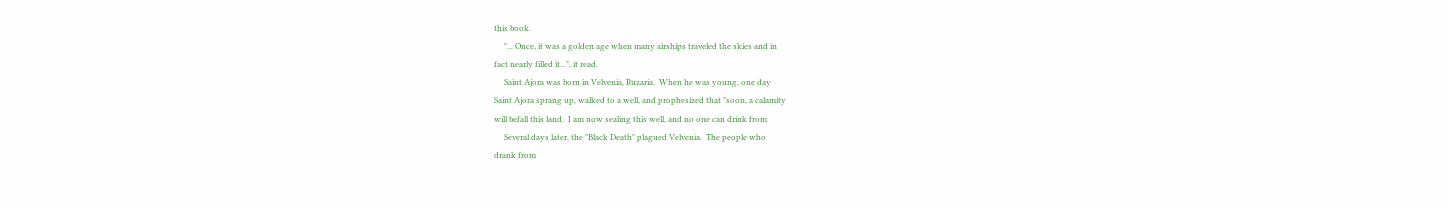this book.
     "... Once, it was a golden age when many airships traveled the skies and in
fact nearly filled it...", it read.
     Saint Ajora was born in Velvenia, Ruzaria.  When he was young, one day
Saint Ajora sprang up, walked to a well, and prophesized that "soon, a calamity
will befall this land.  I am now sealing this well, and no one can drink from
     Several days later, the "Black Death" plagued Velvenia.  The people who
drank from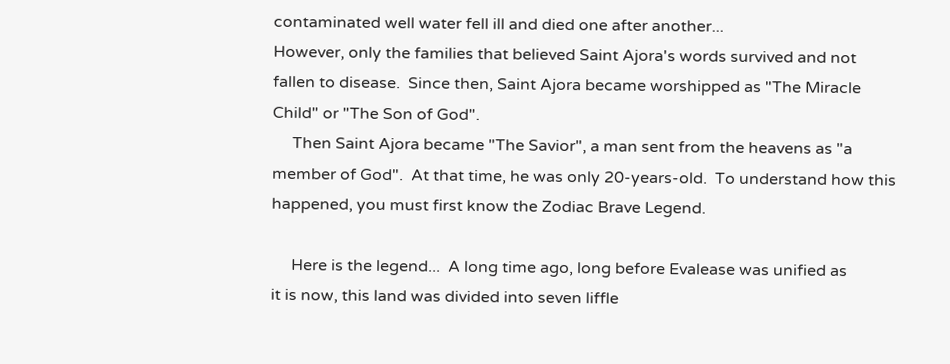contaminated well water fell ill and died one after another...
However, only the families that believed Saint Ajora's words survived and not
fallen to disease.  Since then, Saint Ajora became worshipped as "The Miracle
Child" or "The Son of God".
     Then Saint Ajora became "The Savior", a man sent from the heavens as "a
member of God".  At that time, he was only 20-years-old.  To understand how this
happened, you must first know the Zodiac Brave Legend.

     Here is the legend...  A long time ago, long before Evalease was unified as
it is now, this land was divided into seven liffle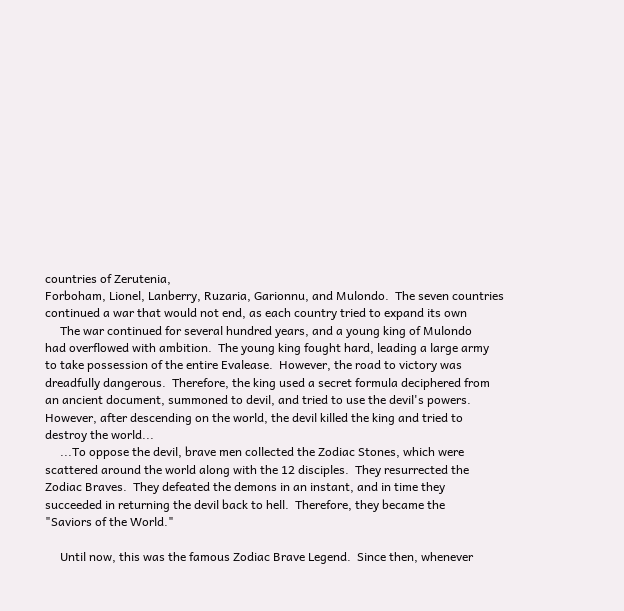countries of Zerutenia,
Forboham, Lionel, Lanberry, Ruzaria, Garionnu, and Mulondo.  The seven countries
continued a war that would not end, as each country tried to expand its own
     The war continued for several hundred years, and a young king of Mulondo
had overflowed with ambition.  The young king fought hard, leading a large army
to take possession of the entire Evalease.  However, the road to victory was
dreadfully dangerous.  Therefore, the king used a secret formula deciphered from
an ancient document, summoned to devil, and tried to use the devil's powers.
However, after descending on the world, the devil killed the king and tried to
destroy the world...
     ...To oppose the devil, brave men collected the Zodiac Stones, which were
scattered around the world along with the 12 disciples.  They resurrected the
Zodiac Braves.  They defeated the demons in an instant, and in time they
succeeded in returning the devil back to hell.  Therefore, they became the
"Saviors of the World."

     Until now, this was the famous Zodiac Brave Legend.  Since then, whenever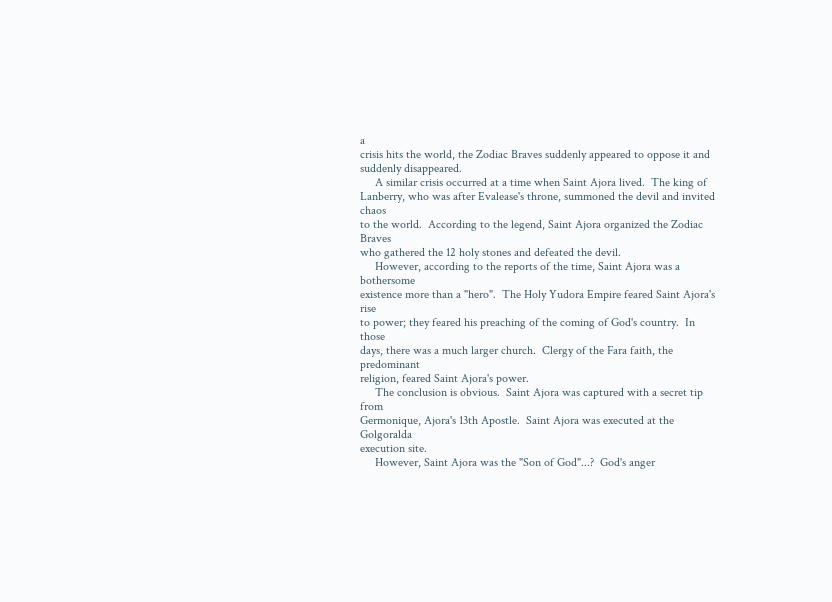a
crisis hits the world, the Zodiac Braves suddenly appeared to oppose it and
suddenly disappeared.
     A similar crisis occurred at a time when Saint Ajora lived.  The king of
Lanberry, who was after Evalease's throne, summoned the devil and invited chaos
to the world.  According to the legend, Saint Ajora organized the Zodiac Braves
who gathered the 12 holy stones and defeated the devil.
     However, according to the reports of the time, Saint Ajora was a bothersome
existence more than a "hero".  The Holy Yudora Empire feared Saint Ajora's rise
to power; they feared his preaching of the coming of God's country.  In those
days, there was a much larger church.  Clergy of the Fara faith, the predominant
religion, feared Saint Ajora's power.
     The conclusion is obvious.  Saint Ajora was captured with a secret tip from
Germonique, Ajora's 13th Apostle.  Saint Ajora was executed at the Golgoralda
execution site.
     However, Saint Ajora was the "Son of God"...?  God's anger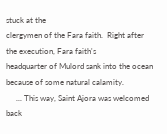stuck at the
clergymen of the Fara faith.  Right after the execution, Fara faith's
headquarter of Mulord sank into the ocean because of some natural calamity.
     ... This way, Saint Ajora was welcomed back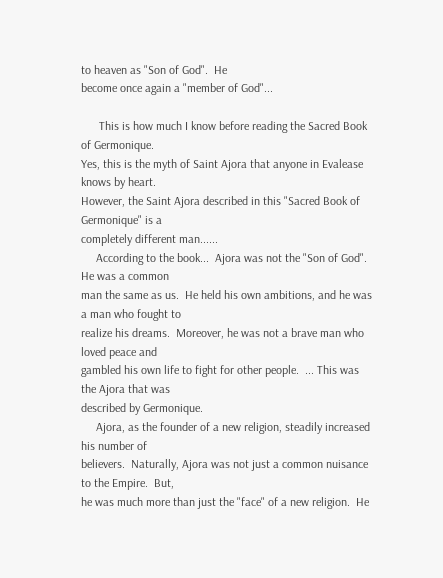to heaven as "Son of God".  He
become once again a "member of God"...

      This is how much I know before reading the Sacred Book of Germonique.
Yes, this is the myth of Saint Ajora that anyone in Evalease knows by heart.
However, the Saint Ajora described in this "Sacred Book of Germonique" is a
completely different man......
     According to the book...  Ajora was not the "Son of God".  He was a common
man the same as us.  He held his own ambitions, and he was a man who fought to
realize his dreams.  Moreover, he was not a brave man who loved peace and
gambled his own life to fight for other people.  ... This was the Ajora that was
described by Germonique.
     Ajora, as the founder of a new religion, steadily increased his number of
believers.  Naturally, Ajora was not just a common nuisance to the Empire.  But,
he was much more than just the "face" of a new religion.  He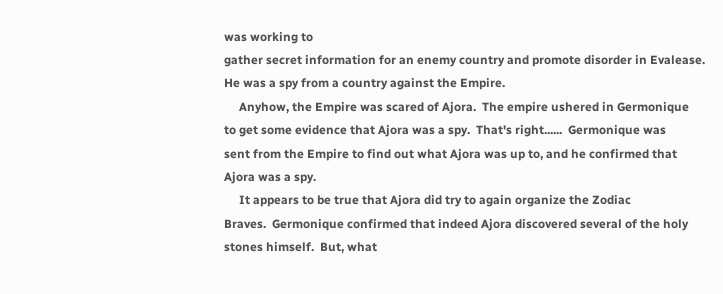was working to
gather secret information for an enemy country and promote disorder in Evalease.
He was a spy from a country against the Empire.
     Anyhow, the Empire was scared of Ajora.  The empire ushered in Germonique
to get some evidence that Ajora was a spy.  That's right......  Germonique was
sent from the Empire to find out what Ajora was up to, and he confirmed that
Ajora was a spy.
     It appears to be true that Ajora did try to again organize the Zodiac
Braves.  Germonique confirmed that indeed Ajora discovered several of the holy
stones himself.  But, what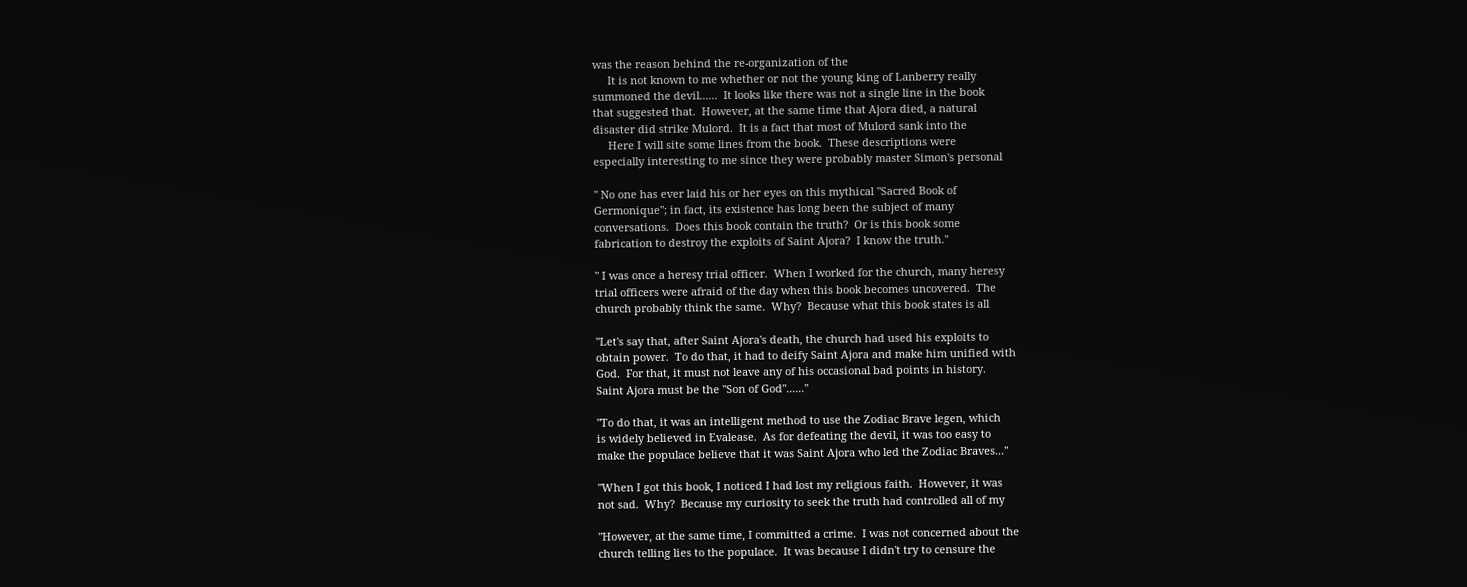was the reason behind the re-organization of the
     It is not known to me whether or not the young king of Lanberry really
summoned the devil......  It looks like there was not a single line in the book
that suggested that.  However, at the same time that Ajora died, a natural
disaster did strike Mulord.  It is a fact that most of Mulord sank into the
     Here I will site some lines from the book.  These descriptions were
especially interesting to me since they were probably master Simon's personal

" No one has ever laid his or her eyes on this mythical "Sacred Book of
Germonique"; in fact, its existence has long been the subject of many
conversations.  Does this book contain the truth?  Or is this book some
fabrication to destroy the exploits of Saint Ajora?  I know the truth."

" I was once a heresy trial officer.  When I worked for the church, many heresy
trial officers were afraid of the day when this book becomes uncovered.  The
church probably think the same.  Why?  Because what this book states is all

"Let's say that, after Saint Ajora's death, the church had used his exploits to
obtain power.  To do that, it had to deify Saint Ajora and make him unified with
God.  For that, it must not leave any of his occasional bad points in history.
Saint Ajora must be the "Son of God"......"

"To do that, it was an intelligent method to use the Zodiac Brave legen, which
is widely believed in Evalease.  As for defeating the devil, it was too easy to
make the populace believe that it was Saint Ajora who led the Zodiac Braves..."

"When I got this book, I noticed I had lost my religious faith.  However, it was
not sad.  Why?  Because my curiosity to seek the truth had controlled all of my

"However, at the same time, I committed a crime.  I was not concerned about the
church telling lies to the populace.  It was because I didn't try to censure the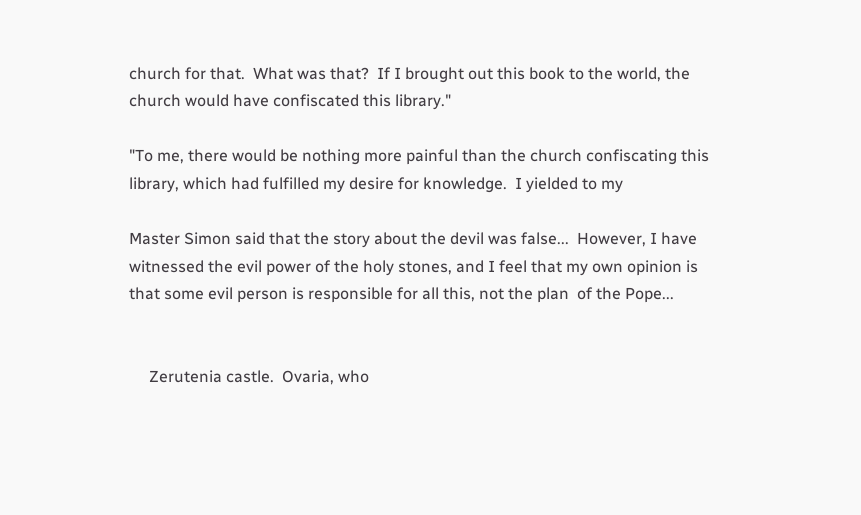church for that.  What was that?  If I brought out this book to the world, the
church would have confiscated this library."

"To me, there would be nothing more painful than the church confiscating this
library, which had fulfilled my desire for knowledge.  I yielded to my

Master Simon said that the story about the devil was false...  However, I have
witnessed the evil power of the holy stones, and I feel that my own opinion is
that some evil person is responsible for all this, not the plan  of the Pope...


     Zerutenia castle.  Ovaria, who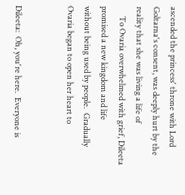ascended the princess' throne with Lord
Goltarna's consent, was deeply hurt by the reality that she was living a life of
     To Ovaria overwhelmed with grief, Dileeta promised a new kingdom and life
without being used by people.  Gradually Ovaria began to open her heart to


Dileeta:  Oh, you're here.  Everyone is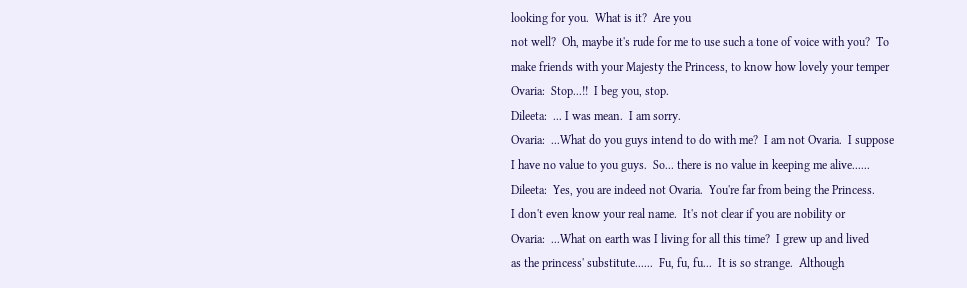looking for you.  What is it?  Are you
not well?  Oh, maybe it's rude for me to use such a tone of voice with you?  To
make friends with your Majesty the Princess, to know how lovely your temper
Ovaria:  Stop...!!  I beg you, stop.
Dileeta:  ... I was mean.  I am sorry.
Ovaria:  ...What do you guys intend to do with me?  I am not Ovaria.  I suppose
I have no value to you guys.  So... there is no value in keeping me alive......
Dileeta:  Yes, you are indeed not Ovaria.  You're far from being the Princess.
I don't even know your real name.  It's not clear if you are nobility or
Ovaria:  ...What on earth was I living for all this time?  I grew up and lived
as the princess' substitute......  Fu, fu, fu...  It is so strange.  Although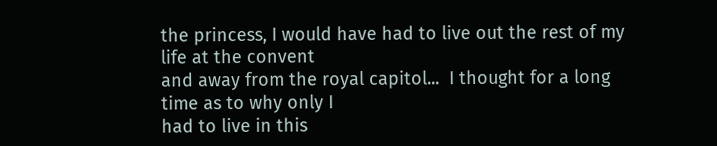the princess, I would have had to live out the rest of my life at the convent
and away from the royal capitol...  I thought for a long time as to why only I
had to live in this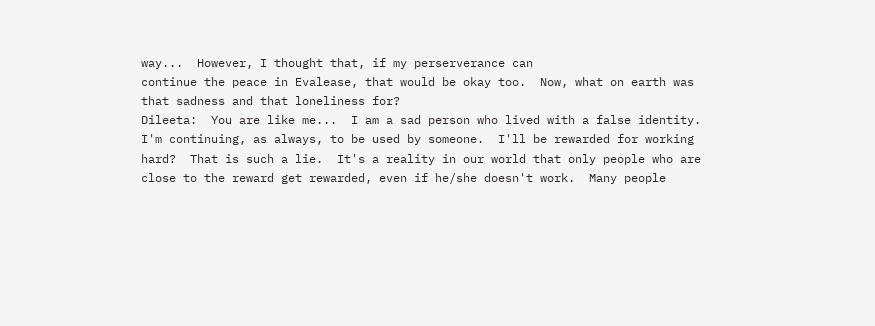way...  However, I thought that, if my perserverance can
continue the peace in Evalease, that would be okay too.  Now, what on earth was
that sadness and that loneliness for?
Dileeta:  You are like me...  I am a sad person who lived with a false identity.
I'm continuing, as always, to be used by someone.  I'll be rewarded for working
hard?  That is such a lie.  It's a reality in our world that only people who are
close to the reward get rewarded, even if he/she doesn't work.  Many people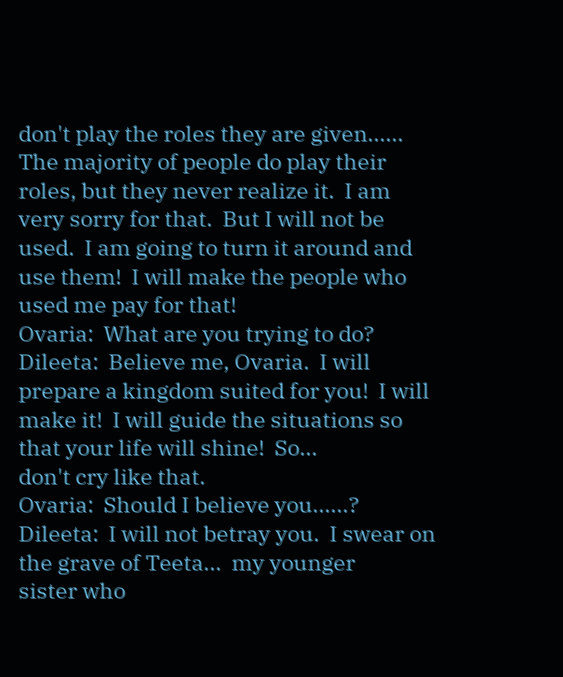don't play the roles they are given......  The majority of people do play their
roles, but they never realize it.  I am very sorry for that.  But I will not be
used.  I am going to turn it around and use them!  I will make the people who
used me pay for that!
Ovaria:  What are you trying to do?
Dileeta:  Believe me, Ovaria.  I will prepare a kingdom suited for you!  I will
make it!  I will guide the situations so that your life will shine!  So...
don't cry like that.
Ovaria:  Should I believe you......?
Dileeta:  I will not betray you.  I swear on the grave of Teeta...  my younger
sister who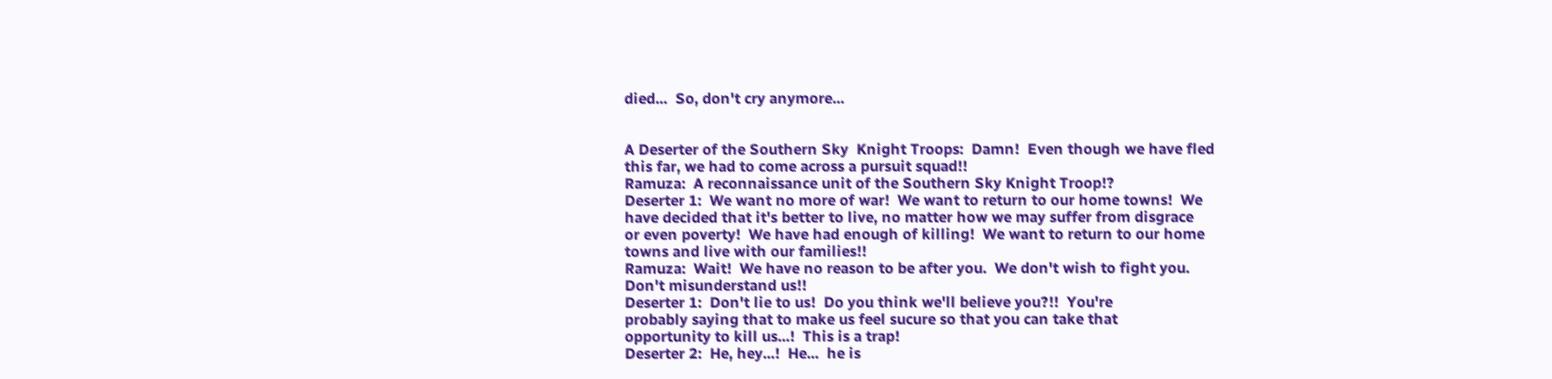died...  So, don't cry anymore...


A Deserter of the Southern Sky  Knight Troops:  Damn!  Even though we have fled
this far, we had to come across a pursuit squad!!
Ramuza:  A reconnaissance unit of the Southern Sky Knight Troop!?
Deserter 1:  We want no more of war!  We want to return to our home towns!  We
have decided that it's better to live, no matter how we may suffer from disgrace
or even poverty!  We have had enough of killing!  We want to return to our home
towns and live with our families!!
Ramuza:  Wait!  We have no reason to be after you.  We don't wish to fight you.
Don't misunderstand us!!
Deserter 1:  Don't lie to us!  Do you think we'll believe you?!!  You're
probably saying that to make us feel sucure so that you can take that
opportunity to kill us...!  This is a trap!
Deserter 2:  He, hey...!  He...  he is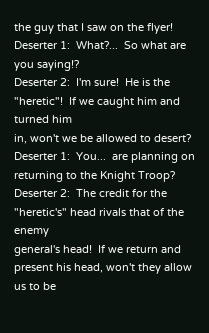the guy that I saw on the flyer!
Deserter 1:  What?...  So what are you saying!?
Deserter 2:  I'm sure!  He is the "heretic"!  If we caught him and turned him
in, won't we be allowed to desert?
Deserter 1:  You...  are planning on returning to the Knight Troop?
Deserter 2:  The credit for the "heretic's" head rivals that of the enemy
general's head!  If we return and present his head, won't they allow us to be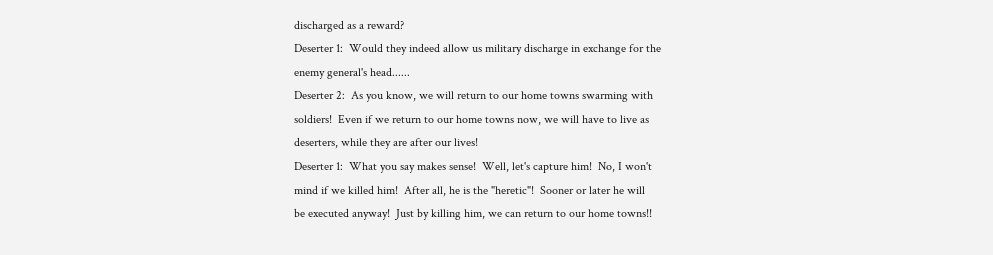discharged as a reward?
Deserter 1:  Would they indeed allow us military discharge in exchange for the
enemy general's head......
Deserter 2:  As you know, we will return to our home towns swarming with
soldiers!  Even if we return to our home towns now, we will have to live as
deserters, while they are after our lives!
Deserter 1:  What you say makes sense!  Well, let's capture him!  No, I won't
mind if we killed him!  After all, he is the "heretic"!  Sooner or later he will
be executed anyway!  Just by killing him, we can return to our home towns!!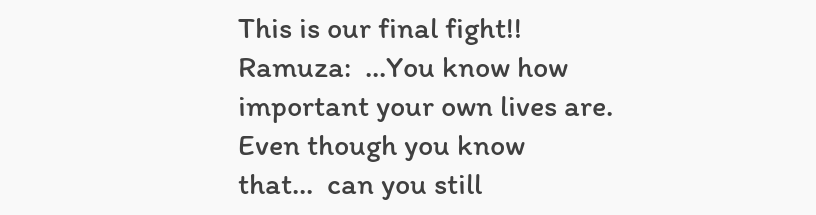This is our final fight!!
Ramuza:  ...You know how important your own lives are.  Even though you know
that...  can you still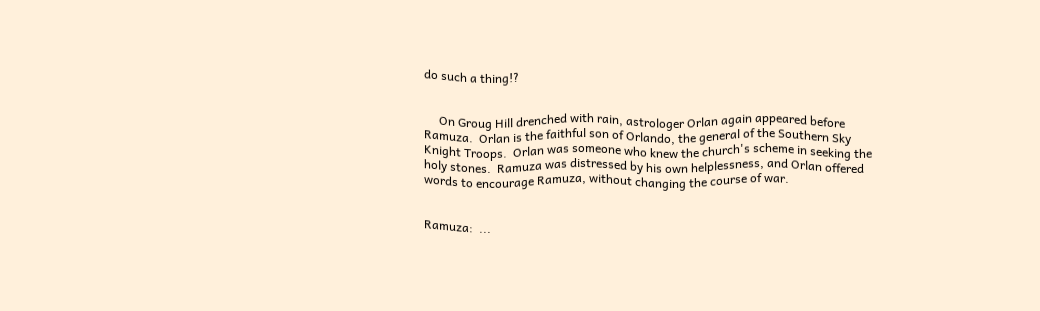do such a thing!?


     On Groug Hill drenched with rain, astrologer Orlan again appeared before
Ramuza.  Orlan is the faithful son of Orlando, the general of the Southern Sky
Knight Troops.  Orlan was someone who knew the church's scheme in seeking the
holy stones.  Ramuza was distressed by his own helplessness, and Orlan offered
words to encourage Ramuza, without changing the course of war.


Ramuza:  ...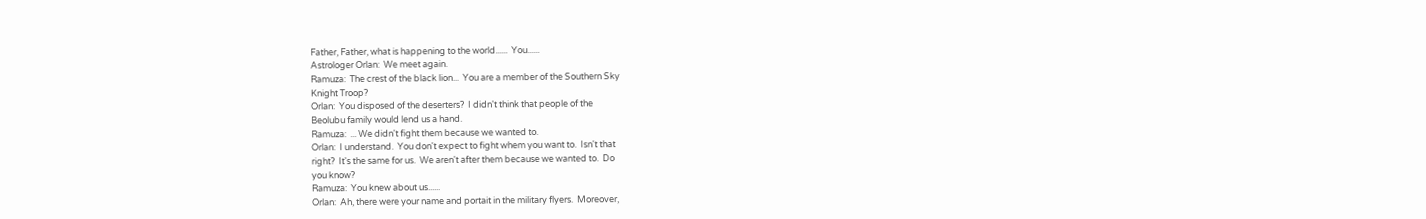Father, Father, what is happening to the world......  You......
Astrologer Orlan:  We meet again.
Ramuza:  The crest of the black lion...  You are a member of the Southern Sky
Knight Troop?
Orlan:  You disposed of the deserters?  I didn't think that people of the
Beolubu family would lend us a hand.
Ramuza:  ... We didn't fight them because we wanted to.
Orlan:  I understand.  You don't expect to fight whem you want to.  Isn't that
right?  It's the same for us.  We aren't after them because we wanted to.  Do
you know?
Ramuza:  You knew about us......
Orlan:  Ah, there were your name and portait in the military flyers.  Moreover,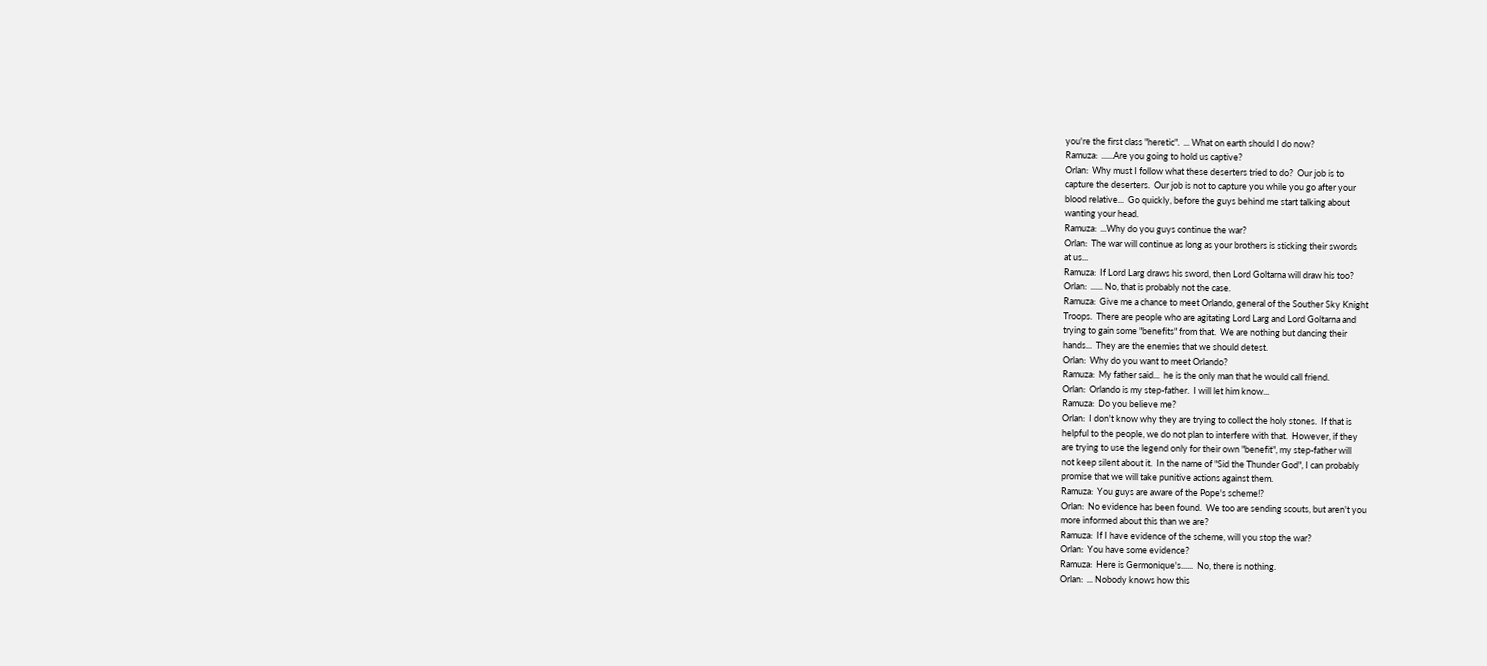you're the first class "heretic".  ... What on earth should I do now?
Ramuza:  ......Are you going to hold us captive?
Orlan:  Why must I follow what these deserters tried to do?  Our job is to
capture the deserters.  Our job is not to capture you while you go after your
blood relative...  Go quickly, before the guys behind me start talking about
wanting your head.
Ramuza:  ...Why do you guys continue the war?
Orlan:  The war will continue as long as your brothers is sticking their swords
at us...
Ramuza:  If Lord Larg draws his sword, then Lord Goltarna will draw his too?
Orlan:  ...... No, that is probably not the case.
Ramuza:  Give me a chance to meet Orlando, general of the Souther Sky Knight
Troops.  There are people who are agitating Lord Larg and Lord Goltarna and
trying to gain some "benefits" from that.  We are nothing but dancing their
hands...  They are the enemies that we should detest.
Orlan:  Why do you want to meet Orlando?
Ramuza:  My father said...  he is the only man that he would call friend.
Orlan:  Orlando is my step-father.  I will let him know...
Ramuza:  Do you believe me?
Orlan:  I don't know why they are trying to collect the holy stones.  If that is
helpful to the people, we do not plan to interfere with that.  However, if they
are trying to use the legend only for their own "benefit", my step-father will
not keep silent about it.  In the name of "Sid the Thunder God", I can probably
promise that we will take punitive actions against them.
Ramuza:  You guys are aware of the Pope's scheme!?
Orlan:  No evidence has been found.  We too are sending scouts, but aren't you
more informed about this than we are?
Ramuza:  If I have evidence of the scheme, will you stop the war?
Orlan:  You have some evidence?
Ramuza:  Here is Germonique's......  No, there is nothing.
Orlan:  ... Nobody knows how this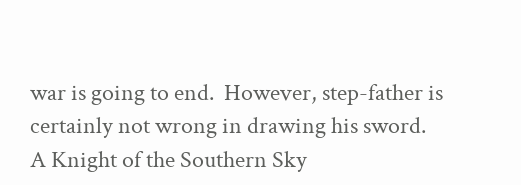war is going to end.  However, step-father is
certainly not wrong in drawing his sword.
A Knight of the Southern Sky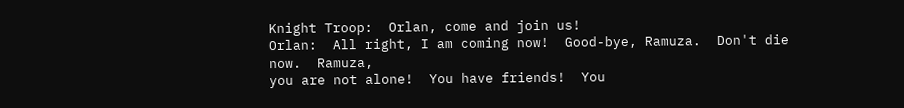Knight Troop:  Orlan, come and join us!
Orlan:  All right, I am coming now!  Good-bye, Ramuza.  Don't die now.  Ramuza,
you are not alone!  You have friends!  You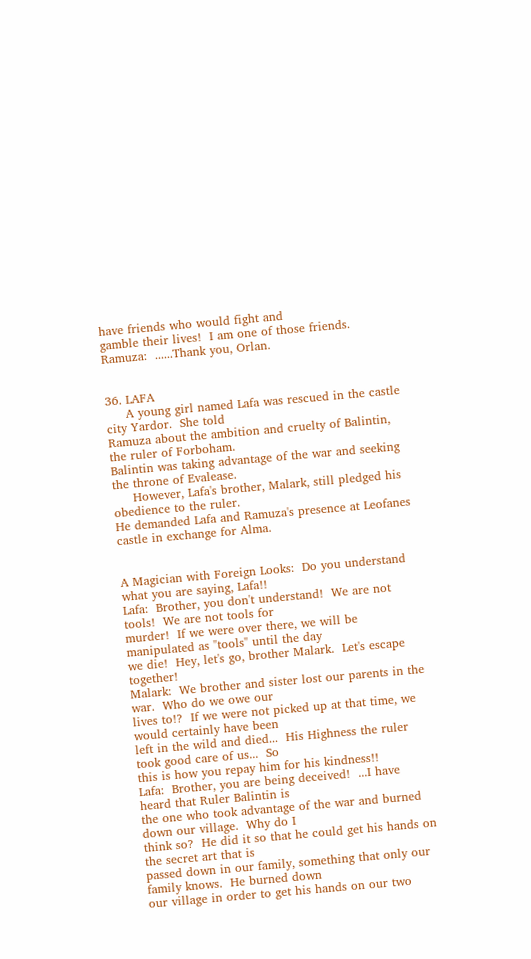have friends who would fight and
gamble their lives!  I am one of those friends.
Ramuza:  ......Thank you, Orlan.


36. LAFA
     A young girl named Lafa was rescued in the castle city Yardor.  She told
Ramuza about the ambition and cruelty of Balintin, the ruler of Forboham.
Balintin was taking advantage of the war and seeking the throne of Evalease.
     However, Lafa's brother, Malark, still pledged his obedience to the ruler.
He demanded Lafa and Ramuza's presence at Leofanes castle in exchange for Alma.


A Magician with Foreign Looks:  Do you understand what you are saying, Lafa!!
Lafa:  Brother, you don't understand!  We are not tools!  We are not tools for
murder!  If we were over there, we will be manipulated as "tools" until the day
we die!  Hey, let's go, brother Malark.  Let's escape together!
Malark:  We brother and sister lost our parents in the war.  Who do we owe our
lives to!?  If we were not picked up at that time, we would certainly have been
left in the wild and died...  His Highness the ruler took good care of us...  So
this is how you repay him for his kindness!!
Lafa:  Brother, you are being deceived!  ...I have heard that Ruler Balintin is
the one who took advantage of the war and burned down our village.  Why do I
think so?  He did it so that he could get his hands on the secret art that is
passed down in our family, something that only our family knows.  He burned down
our village in order to get his hands on our two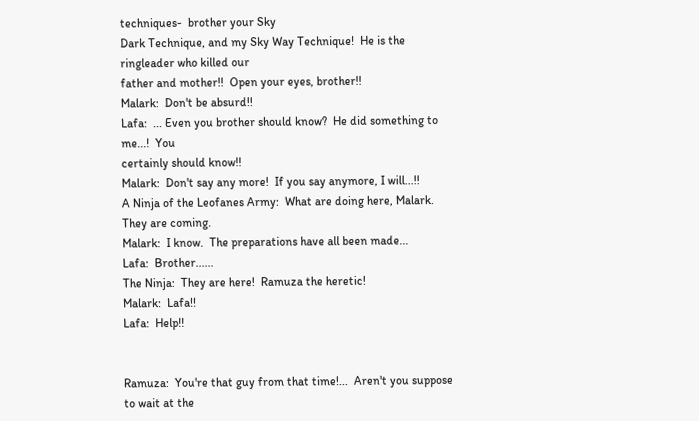techniques-  brother your Sky
Dark Technique, and my Sky Way Technique!  He is the ringleader who killed our
father and mother!!  Open your eyes, brother!!
Malark:  Don't be absurd!!
Lafa:  ... Even you brother should know?  He did something to me...!  You
certainly should know!!
Malark:  Don't say any more!  If you say anymore, I will...!!
A Ninja of the Leofanes Army:  What are doing here, Malark.  They are coming.
Malark:  I know.  The preparations have all been made...
Lafa:  Brother......
The Ninja:  They are here!  Ramuza the heretic!
Malark:  Lafa!!
Lafa:  Help!!


Ramuza:  You're that guy from that time!...  Aren't you suppose to wait at the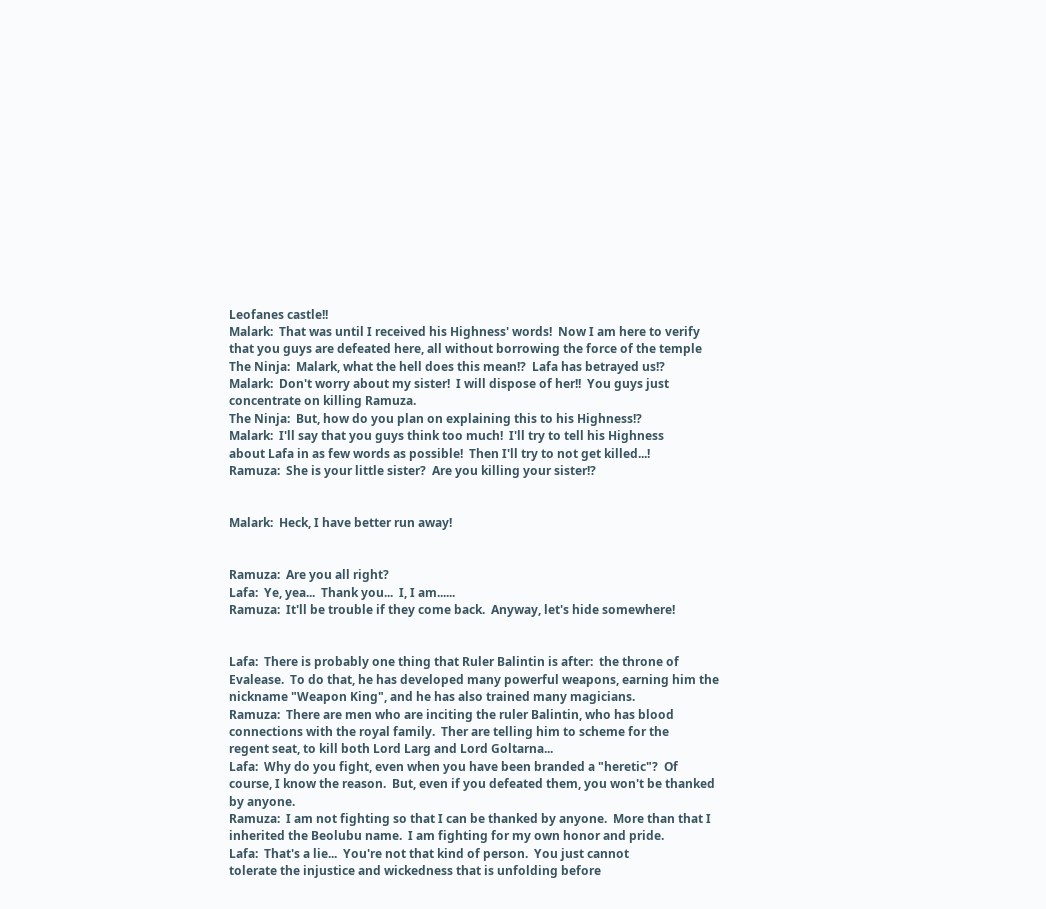Leofanes castle!!
Malark:  That was until I received his Highness' words!  Now I am here to verify
that you guys are defeated here, all without borrowing the force of the temple
The Ninja:  Malark, what the hell does this mean!?  Lafa has betrayed us!?
Malark:  Don't worry about my sister!  I will dispose of her!!  You guys just
concentrate on killing Ramuza.
The Ninja:  But, how do you plan on explaining this to his Highness!?
Malark:  I'll say that you guys think too much!  I'll try to tell his Highness
about Lafa in as few words as possible!  Then I'll try to not get killed...!
Ramuza:  She is your little sister?  Are you killing your sister!?


Malark:  Heck, I have better run away!


Ramuza:  Are you all right?
Lafa:  Ye, yea...  Thank you...  I, I am......
Ramuza:  It'll be trouble if they come back.  Anyway, let's hide somewhere!


Lafa:  There is probably one thing that Ruler Balintin is after:  the throne of
Evalease.  To do that, he has developed many powerful weapons, earning him the
nickname "Weapon King", and he has also trained many magicians.
Ramuza:  There are men who are inciting the ruler Balintin, who has blood
connections with the royal family.  Ther are telling him to scheme for the
regent seat, to kill both Lord Larg and Lord Goltarna...
Lafa:  Why do you fight, even when you have been branded a "heretic"?  Of
course, I know the reason.  But, even if you defeated them, you won't be thanked
by anyone.
Ramuza:  I am not fighting so that I can be thanked by anyone.  More than that I
inherited the Beolubu name.  I am fighting for my own honor and pride.
Lafa:  That's a lie...  You're not that kind of person.  You just cannot
tolerate the injustice and wickedness that is unfolding before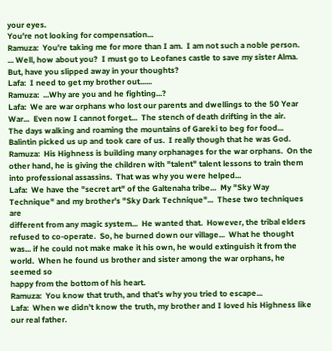your eyes.
You're not looking for compensation...
Ramuza:  You're taking me for more than I am.  I am not such a noble person.
... Well, how about you?  I must go to Leofanes castle to save my sister Alma.
But, have you slipped away in your thoughts?
Lafa:  I need to get my brother out......
Ramuza:  ...Why are you and he fighting...?
Lafa:  We are war orphans who lost our parents and dwellings to the 50 Year
War...  Even now I cannot forget...  The stench of death drifting in the air.
The days walking and roaming the mountains of Gareki to beg for food...
Balintin picked us up and took care of us.  I really though that he was God.
Ramuza:  His Highness is building many orphanages for the war orphans.  On the
other hand, he is giving the children with "talent" talent lessons to train them
into professional assassins.  That was why you were helped...
Lafa:  We have the "secret art" of the Galtenaha tribe...  My "Sky Way
Technique" and my brother's "Sky Dark Technique"...  These two techniques are
different from any magic system...  He wanted that.  However, the tribal elders
refused to co-operate.  So, he burned down our village...  What he thought
was... if he could not make make it his own, he would extinguish it from the
world.  When he found us brother and sister among the war orphans, he seemed so
happy from the bottom of his heart.
Ramuza:  You know that truth, and that's why you tried to escape...
Lafa:  When we didn't know the truth, my brother and I loved his Highness like
our real father.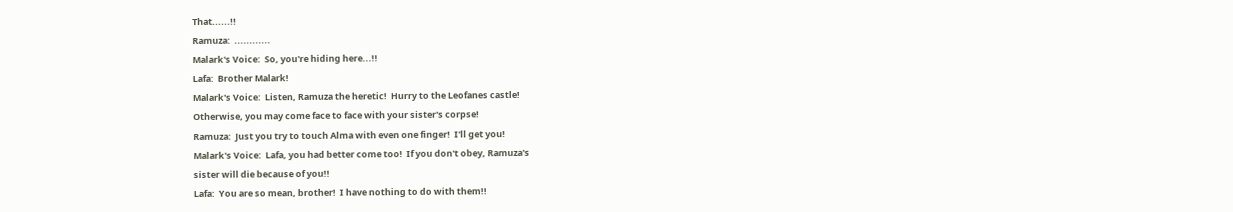That......!!
Ramuza:  ............
Malark's Voice:  So, you're hiding here...!!
Lafa:  Brother Malark!
Malark's Voice:  Listen, Ramuza the heretic!  Hurry to the Leofanes castle!
Otherwise, you may come face to face with your sister's corpse!
Ramuza:  Just you try to touch Alma with even one finger!  I'll get you!
Malark's Voice:  Lafa, you had better come too!  If you don't obey, Ramuza's
sister will die because of you!!
Lafa:  You are so mean, brother!  I have nothing to do with them!!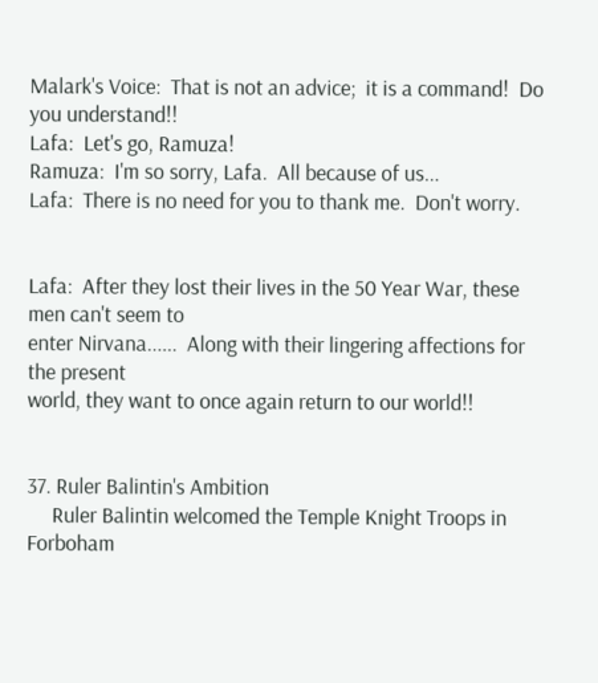Malark's Voice:  That is not an advice;  it is a command!  Do you understand!!
Lafa:  Let's go, Ramuza!
Ramuza:  I'm so sorry, Lafa.  All because of us...
Lafa:  There is no need for you to thank me.  Don't worry.


Lafa:  After they lost their lives in the 50 Year War, these men can't seem to
enter Nirvana......  Along with their lingering affections for the present
world, they want to once again return to our world!!


37. Ruler Balintin's Ambition
     Ruler Balintin welcomed the Temple Knight Troops in Forboham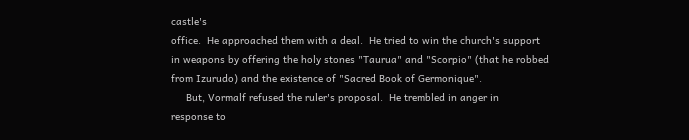castle's
office.  He approached them with a deal.  He tried to win the church's support
in weapons by offering the holy stones "Taurua" and "Scorpio" (that he robbed
from Izurudo) and the existence of "Sacred Book of Germonique".
     But, Vormalf refused the ruler's proposal.  He trembled in anger in
response to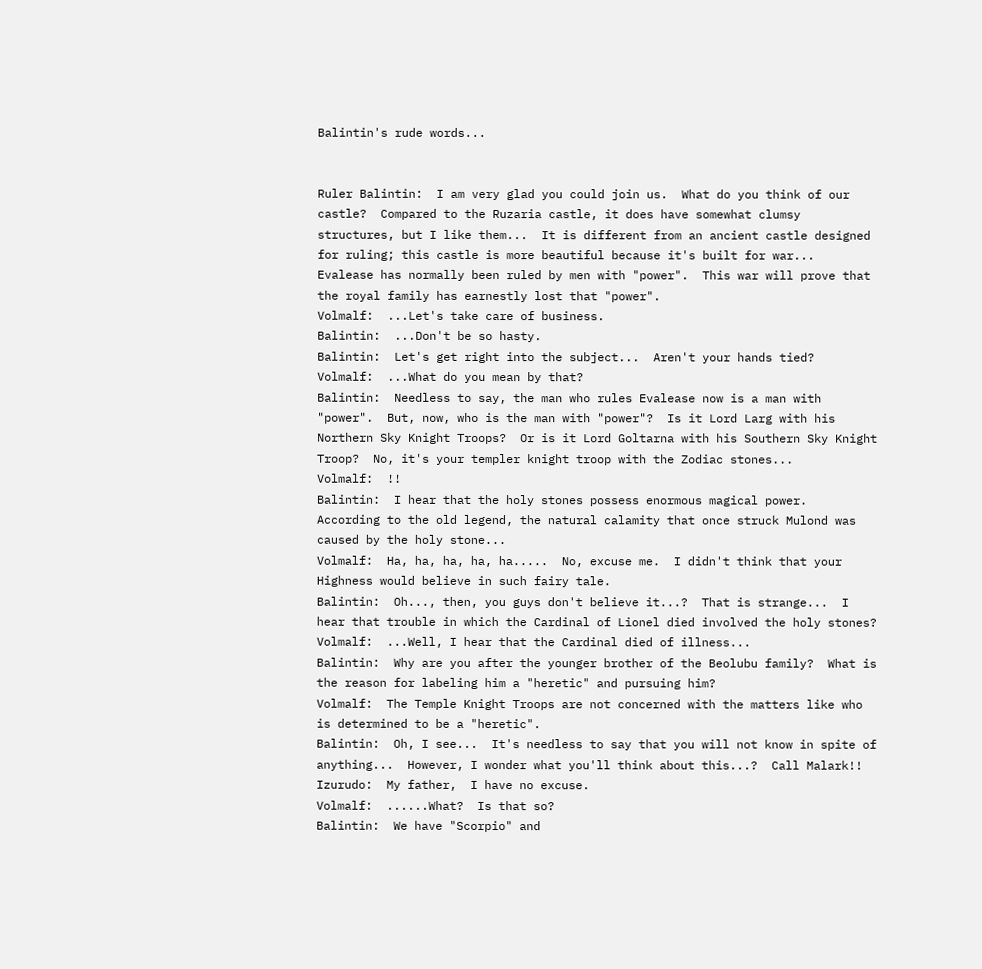Balintin's rude words...


Ruler Balintin:  I am very glad you could join us.  What do you think of our
castle?  Compared to the Ruzaria castle, it does have somewhat clumsy
structures, but I like them...  It is different from an ancient castle designed
for ruling; this castle is more beautiful because it's built for war...
Evalease has normally been ruled by men with "power".  This war will prove that
the royal family has earnestly lost that "power".
Volmalf:  ...Let's take care of business.
Balintin:  ...Don't be so hasty.
Balintin:  Let's get right into the subject...  Aren't your hands tied?
Volmalf:  ...What do you mean by that?
Balintin:  Needless to say, the man who rules Evalease now is a man with
"power".  But, now, who is the man with "power"?  Is it Lord Larg with his
Northern Sky Knight Troops?  Or is it Lord Goltarna with his Southern Sky Knight
Troop?  No, it's your templer knight troop with the Zodiac stones...
Volmalf:  !!
Balintin:  I hear that the holy stones possess enormous magical power.
According to the old legend, the natural calamity that once struck Mulond was
caused by the holy stone...
Volmalf:  Ha, ha, ha, ha, ha.....  No, excuse me.  I didn't think that your
Highness would believe in such fairy tale.
Balintin:  Oh..., then, you guys don't believe it...?  That is strange...  I
hear that trouble in which the Cardinal of Lionel died involved the holy stones?
Volmalf:  ...Well, I hear that the Cardinal died of illness...
Balintin:  Why are you after the younger brother of the Beolubu family?  What is
the reason for labeling him a "heretic" and pursuing him?
Volmalf:  The Temple Knight Troops are not concerned with the matters like who
is determined to be a "heretic".
Balintin:  Oh, I see...  It's needless to say that you will not know in spite of
anything...  However, I wonder what you'll think about this...?  Call Malark!!
Izurudo:  My father,  I have no excuse.
Volmalf:  ......What?  Is that so?
Balintin:  We have "Scorpio" and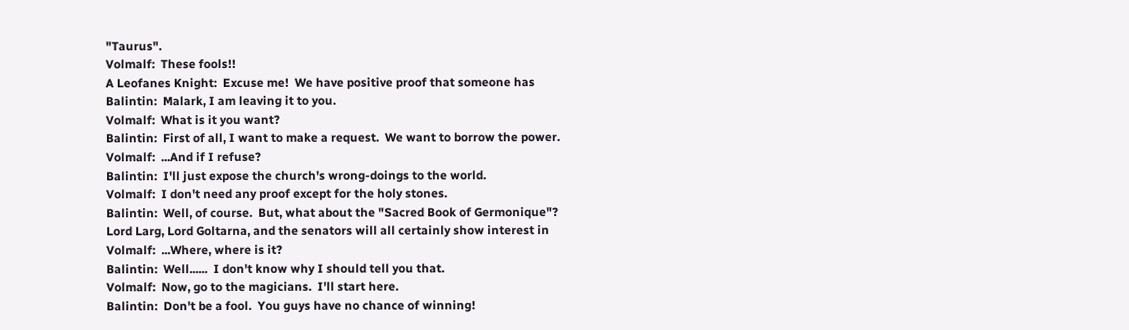"Taurus".
Volmalf:  These fools!!
A Leofanes Knight:  Excuse me!  We have positive proof that someone has
Balintin:  Malark, I am leaving it to you.
Volmalf:  What is it you want?
Balintin:  First of all, I want to make a request.  We want to borrow the power.
Volmalf:  ...And if I refuse?
Balintin:  I'll just expose the church's wrong-doings to the world.
Volmalf:  I don't need any proof except for the holy stones.
Balintin:  Well, of course.  But, what about the "Sacred Book of Germonique"?
Lord Larg, Lord Goltarna, and the senators will all certainly show interest in
Volmalf:  ...Where, where is it?
Balintin:  Well......  I don't know why I should tell you that.
Volmalf:  Now, go to the magicians.  I'll start here.
Balintin:  Don't be a fool.  You guys have no chance of winning!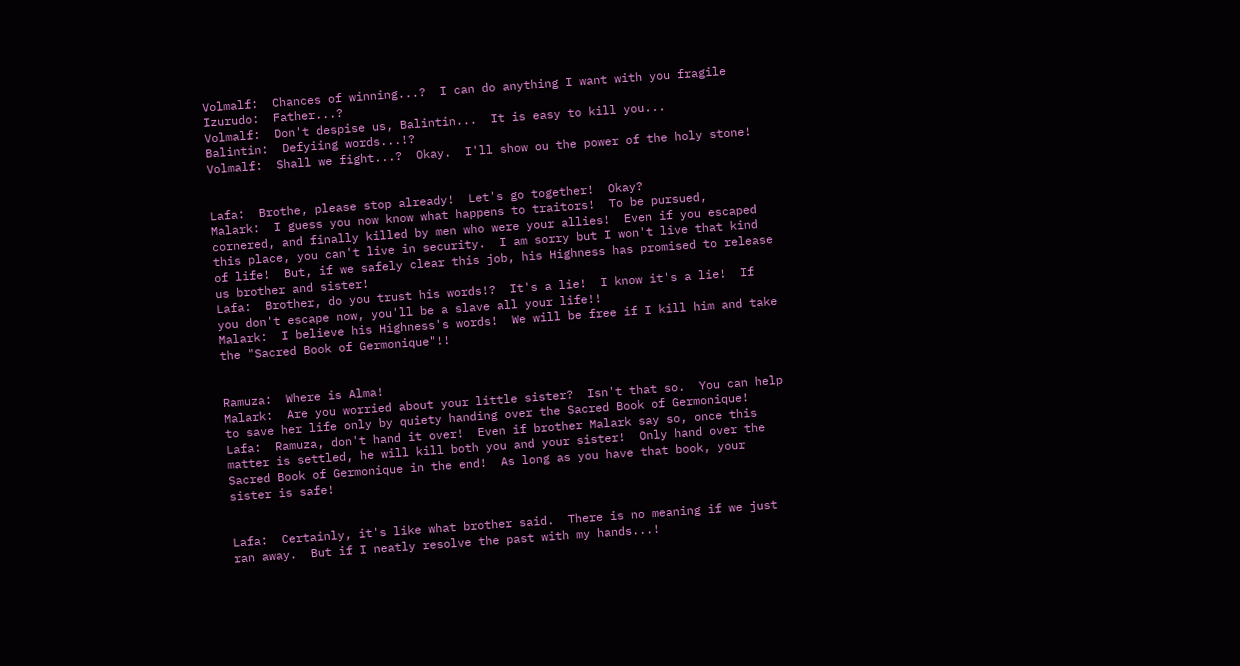Volmalf:  Chances of winning...?  I can do anything I want with you fragile
Izurudo:  Father...?
Volmalf:  Don't despise us, Balintin...  It is easy to kill you...
Balintin:  Defyiing words...!?
Volmalf:  Shall we fight...?  Okay.  I'll show ou the power of the holy stone!


Lafa:  Brothe, please stop already!  Let's go together!  Okay?
Malark:  I guess you now know what happens to traitors!  To be pursued,
cornered, and finally killed by men who were your allies!  Even if you escaped
this place, you can't live in security.  I am sorry but I won't live that kind
of life!  But, if we safely clear this job, his Highness has promised to release
us brother and sister!
Lafa:  Brother, do you trust his words!?  It's a lie!  I know it's a lie!  If
you don't escape now, you'll be a slave all your life!!
Malark:  I believe his Highness's words!  We will be free if I kill him and take
the "Sacred Book of Germonique"!!


Ramuza:  Where is Alma!
Malark:  Are you worried about your little sister?  Isn't that so.  You can help
to save her life only by quiety handing over the Sacred Book of Germonique!
Lafa:  Ramuza, don't hand it over!  Even if brother Malark say so, once this
matter is settled, he will kill both you and your sister!  Only hand over the
Sacred Book of Germonique in the end!  As long as you have that book, your
sister is safe!


Lafa:  Certainly, it's like what brother said.  There is no meaning if we just
ran away.  But if I neatly resolve the past with my hands...!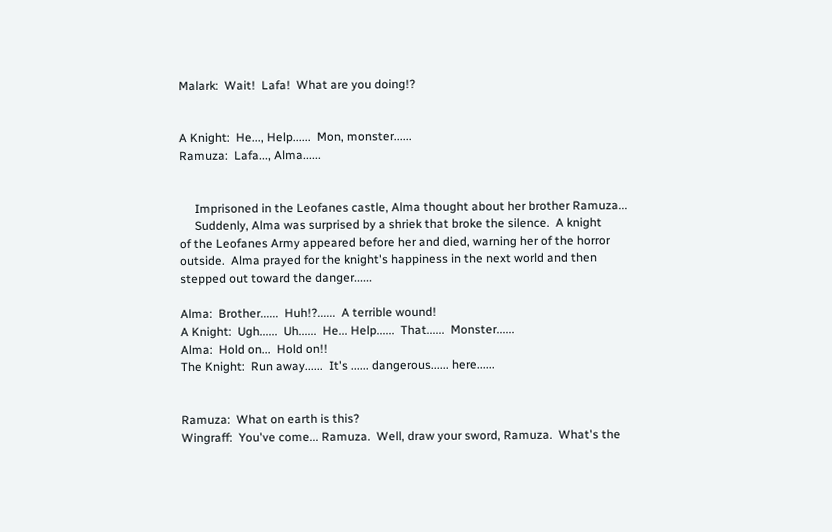Malark:  Wait!  Lafa!  What are you doing!?


A Knight:  He..., Help......  Mon, monster......
Ramuza:  Lafa..., Alma......


     Imprisoned in the Leofanes castle, Alma thought about her brother Ramuza...
     Suddenly, Alma was surprised by a shriek that broke the silence.  A knight
of the Leofanes Army appeared before her and died, warning her of the horror
outside.  Alma prayed for the knight's happiness in the next world and then
stepped out toward the danger......

Alma:  Brother......  Huh!?......  A terrible wound!
A Knight:  Ugh......  Uh......  He... Help......  That......  Monster......
Alma:  Hold on...  Hold on!!
The Knight:  Run away......  It's ...... dangerous...... here......


Ramuza:  What on earth is this?
Wingraff:  You've come... Ramuza.  Well, draw your sword, Ramuza.  What's the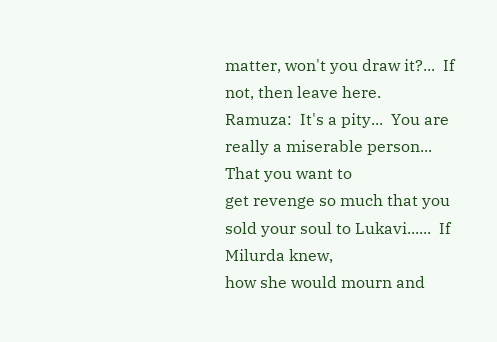matter, won't you draw it?...  If not, then leave here.
Ramuza:  It's a pity...  You are really a miserable person...  That you want to
get revenge so much that you sold your soul to Lukavi......  If Milurda knew,
how she would mourn and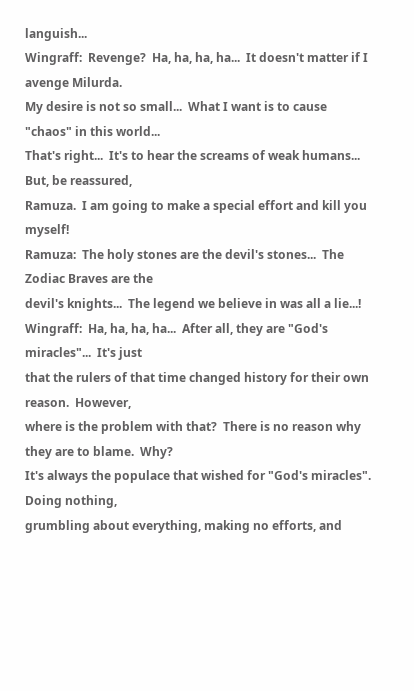languish...
Wingraff:  Revenge?  Ha, ha, ha, ha...  It doesn't matter if I avenge Milurda.
My desire is not so small...  What I want is to cause "chaos" in this world...
That's right...  It's to hear the screams of weak humans...  But, be reassured,
Ramuza.  I am going to make a special effort and kill you myself!
Ramuza:  The holy stones are the devil's stones...  The Zodiac Braves are the
devil's knights...  The legend we believe in was all a lie...!
Wingraff:  Ha, ha, ha, ha...  After all, they are "God's miracles"...  It's just
that the rulers of that time changed history for their own reason.  However,
where is the problem with that?  There is no reason why they are to blame.  Why?
It's always the populace that wished for "God's miracles".  Doing nothing,
grumbling about everything, making no efforts, and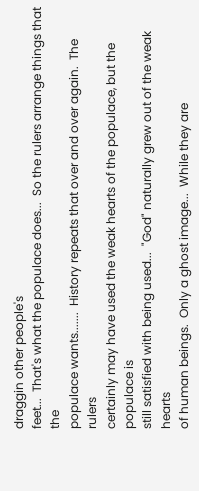draggin other people's
feet...  That's what the populace does...  So the rulers arrange things that the
populace wants.......  History repeats that over and over again.  The rulers
certainly may have used the weak hearts of the populace, but the populace is
still satisfied with being used...  "God" naturally grew out of the weak hearts
of human beings.  Only a ghost image...  While they are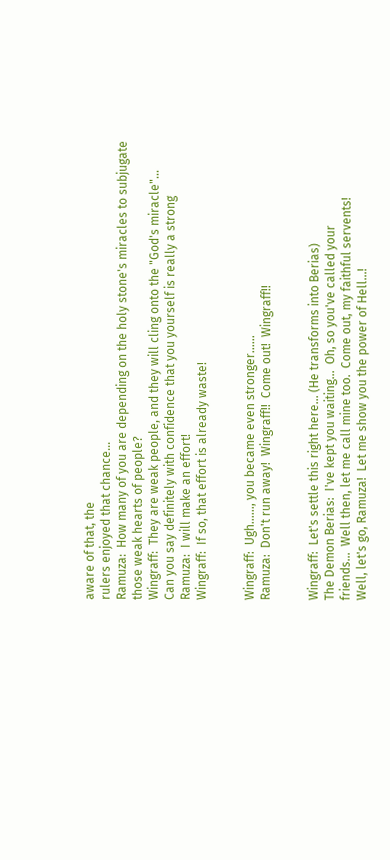aware of that, the
rulers enjoyed that chance...
Ramuza:  How many of you are depending on the holy stone's miracles to subjugate
those weak hearts of people?
Wingraff:  They are weak people, and they will cling onto the "God's miracle"...
Can you say definitely with confidence that you yourself is really a strong
Ramuza:  I will make an effort!
Wingraff:  If so, that effort is already waste!


Wingraff:  Ugh......, you became even stronger......
Ramuza:  Don't run away!  Wingraff!!  Come out!  Wingraff!!


Wingraff:  Let's settle this right here... (He transforms into Berias)
The Demon Berias:  I've kept you waiting...  Oh, so you've called your
friends...  Well then, let me call mine too.  Come out, my faithful servents!
Well, let's go, Ramuza!  Let me show you the power of Hell...!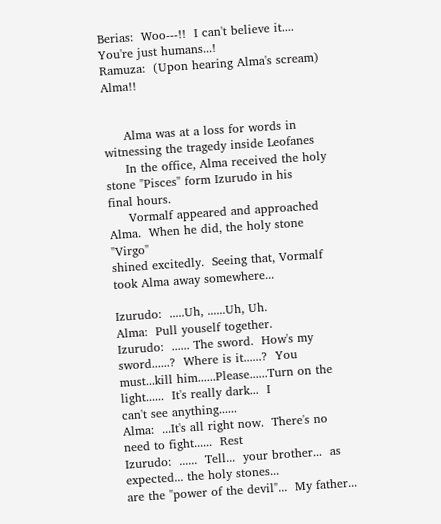Berias:  Woo---!!  I can't believe it.... You're just humans...!
Ramuza:  (Upon hearing Alma's scream) Alma!!


     Alma was at a loss for words in witnessing the tragedy inside Leofanes
     In the office, Alma received the holy stone "Pisces" form Izurudo in his
final hours.
     Vormalf appeared and approached Alma.  When he did, the holy stone "Virgo"
shined excitedly.  Seeing that, Vormalf took Alma away somewhere...

Izurudo:  .....Uh, ......Uh, Uh.
Alma:  Pull youself together.
Izurudo:  ...... The sword.  How's my sword......?  Where is it......?  You
must...kill him......Please......Turn on the light......  It's really dark...  I
can't see anything......
Alma:  ...It's all right now.  There's no need to fight......  Rest
Izurudo:  ......  Tell...  your brother...  as expected... the holy stones...
are the "power of the devil"...  My father...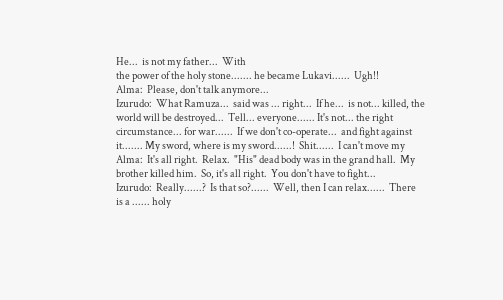He...  is not my father...  With
the power of the holy stone....... he became Lukavi......  Ugh!!
Alma:  Please, don't talk anymore...
Izurudo:  What Ramuza...  said was ... right...  If he...  is not... killed, the
world will be destroyed...  Tell... everyone...... It's not... the right
circumstance... for war......  If we don't co-operate...  and fight against
it....... My sword, where is my sword......!  Shit......  I can't move my
Alma:  It's all right.  Relax.  "His" dead body was in the grand hall.  My
brother killed him.  So, it's all right.  You don't have to fight...
Izurudo:  Really......?  Is that so?......  Well, then I can relax......  There
is a ...... holy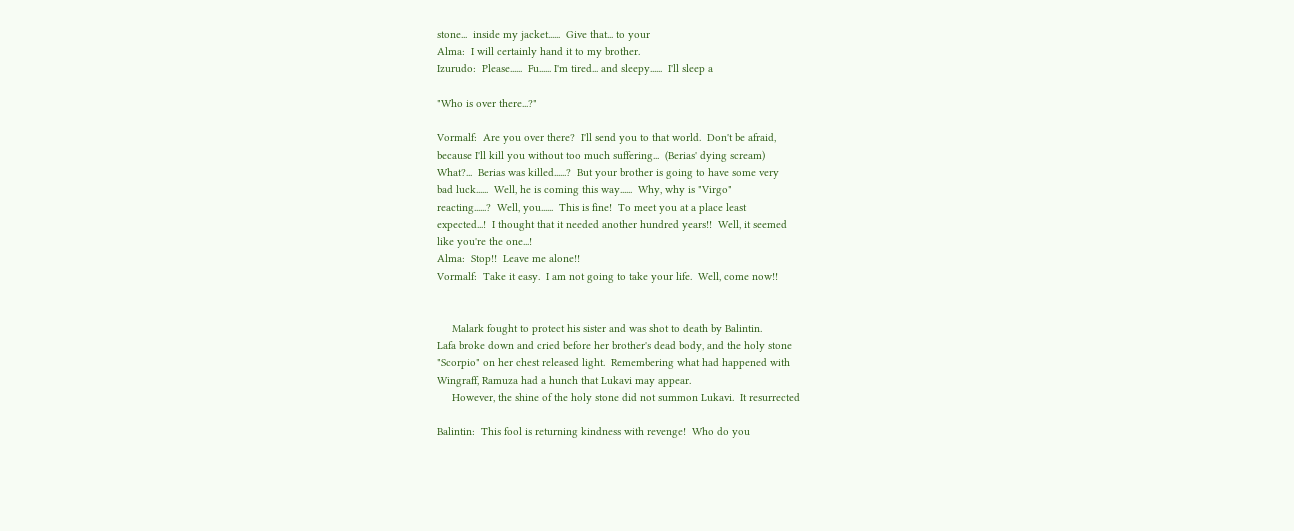stone...  inside my jacket......  Give that... to your
Alma:  I will certainly hand it to my brother.
Izurudo:  Please......  Fu...... I'm tired... and sleepy......  I'll sleep a

"Who is over there...?"

Vormalf:  Are you over there?  I'll send you to that world.  Don't be afraid,
because I'll kill you without too much suffering...  (Berias' dying scream)
What?...  Berias was killed......?  But your brother is going to have some very
bad luck......  Well, he is coming this way......  Why, why is "Virgo"
reacting......?  Well, you......  This is fine!  To meet you at a place least
expected...!  I thought that it needed another hundred years!!  Well, it seemed
like you're the one...!
Alma:  Stop!!  Leave me alone!!
Vormalf:  Take it easy.  I am not going to take your life.  Well, come now!!


     Malark fought to protect his sister and was shot to death by Balintin.
Lafa broke down and cried before her brother's dead body, and the holy stone
"Scorpio" on her chest released light.  Remembering what had happened with
Wingraff, Ramuza had a hunch that Lukavi may appear.
     However, the shine of the holy stone did not summon Lukavi.  It resurrected

Balintin:  This fool is returning kindness with revenge!  Who do you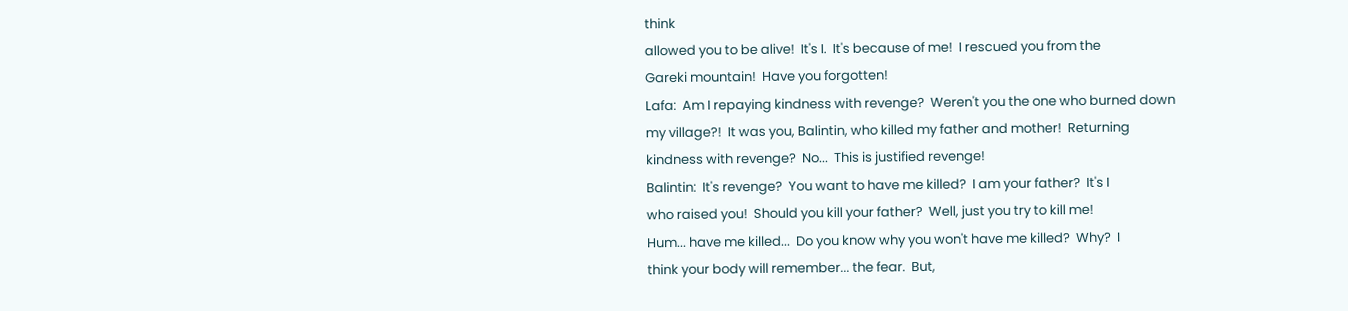think
allowed you to be alive!  It's I.  It's because of me!  I rescued you from the
Gareki mountain!  Have you forgotten!
Lafa:  Am I repaying kindness with revenge?  Weren't you the one who burned down
my village?!  It was you, Balintin, who killed my father and mother!  Returning
kindness with revenge?  No...  This is justified revenge!
Balintin:  It's revenge?  You want to have me killed?  I am your father?  It's I
who raised you!  Should you kill your father?  Well, just you try to kill me!
Hum... have me killed...  Do you know why you won't have me killed?  Why?  I
think your body will remember... the fear.  But,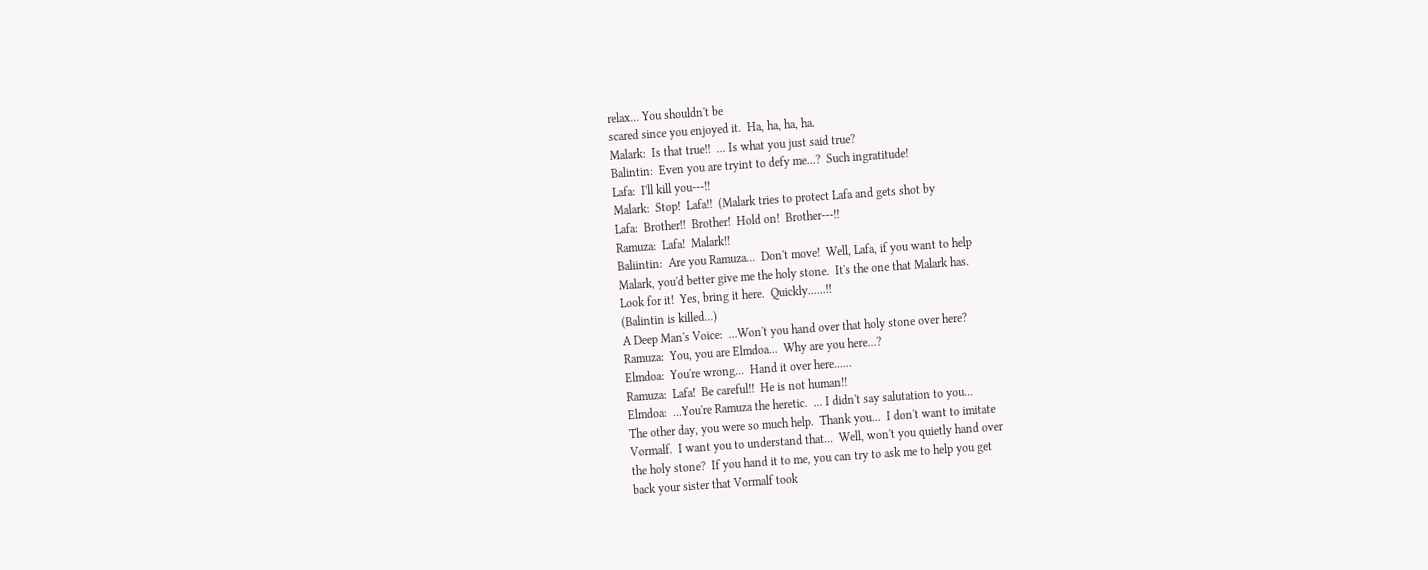relax... You shouldn't be
scared since you enjoyed it.  Ha, ha, ha, ha.
Malark:  Is that true!!  ... Is what you just said true?
Balintin:  Even you are tryint to defy me...?  Such ingratitude!
Lafa:  I'll kill you---!!
Malark:  Stop!  Lafa!!  (Malark tries to protect Lafa and gets shot by
Lafa:  Brother!!  Brother!  Hold on!  Brother---!!
Ramuza:  Lafa!  Malark!!
Baliintin:  Are you Ramuza...  Don't move!  Well, Lafa, if you want to help
Malark, you'd better give me the holy stone.  It's the one that Malark has.
Look for it!  Yes, bring it here.  Quickly......!!
(Balintin is killed...)
A Deep Man's Voice:  ...Won't you hand over that holy stone over here?
Ramuza:  You, you are Elmdoa...  Why are you here...?
Elmdoa:  You're wrong...  Hand it over here......
Ramuza:  Lafa!  Be careful!!  He is not human!!
Elmdoa:  ...You're Ramuza the heretic.  ... I didn't say salutation to you...
The other day, you were so much help.  Thank you...  I don't want to imitate
Vormalf.  I want you to understand that...  Well, won't you quietly hand over
the holy stone?  If you hand it to me, you can try to ask me to help you get
back your sister that Vormalf took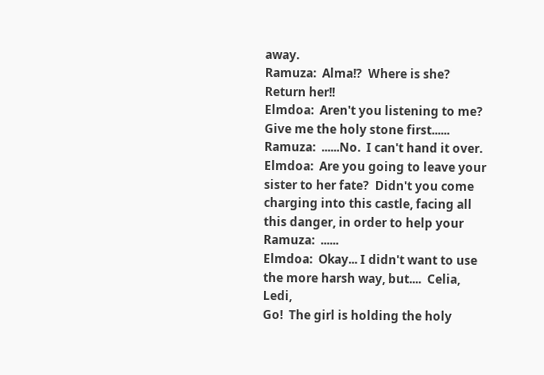away.
Ramuza:  Alma!?  Where is she?  Return her!!
Elmdoa:  Aren't you listening to me?  Give me the holy stone first......
Ramuza:  ......No.  I can't hand it over.
Elmdoa:  Are you going to leave your sister to her fate?  Didn't you come
charging into this castle, facing all this danger, in order to help your
Ramuza:  ......
Elmdoa:  Okay... I didn't want to use the more harsh way, but....  Celia, Ledi,
Go!  The girl is holding the holy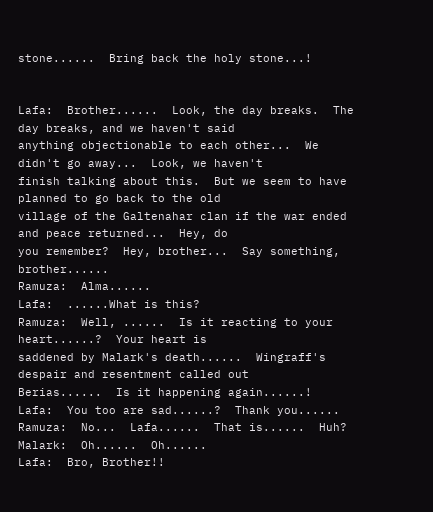stone......  Bring back the holy stone...!


Lafa:  Brother......  Look, the day breaks.  The day breaks, and we haven't said
anything objectionable to each other...  We didn't go away...  Look, we haven't
finish talking about this.  But we seem to have planned to go back to the old
village of the Galtenahar clan if the war ended and peace returned...  Hey, do
you remember?  Hey, brother...  Say something, brother......
Ramuza:  Alma......
Lafa:  ......What is this?
Ramuza:  Well, ......  Is it reacting to your heart......?  Your heart is
saddened by Malark's death......  Wingraff's despair and resentment called out
Berias......  Is it happening again......!
Lafa:  You too are sad......?  Thank you......
Ramuza:  No...  Lafa......  That is......  Huh?
Malark:  Oh......  Oh......
Lafa:  Bro, Brother!!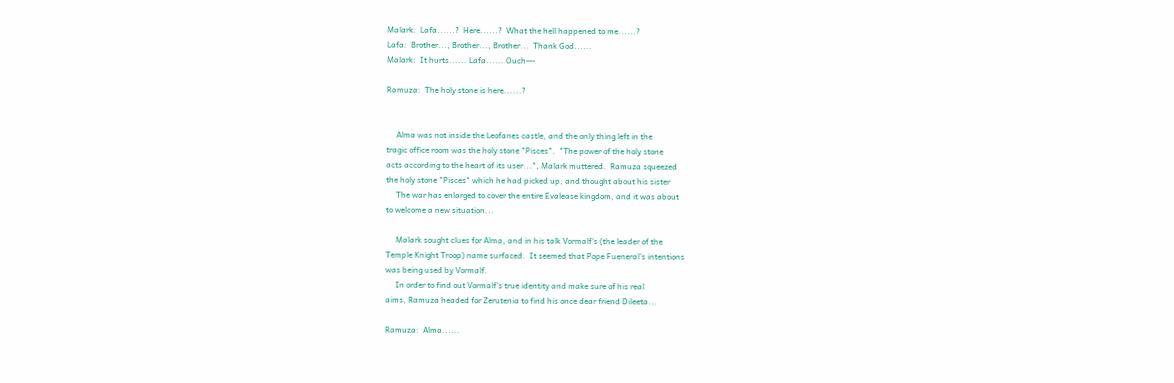Malark:  Lafa......?  Here......?  What the hell happened to me......?
Lafa:  Brother..., Brother..., Brother...  Thank God......
Malark:  It hurts...... Lafa...... Ouch---

Ramuza:  The holy stone is here......?


     Alma was not inside the Leofanes castle, and the only thing left in the
tragic office room was the holy stone "Pisces".  "The power of the holy stone
acts according to the heart of its user...", Malark muttered.  Ramuza squeezed
the holy stone "Pisces" which he had picked up, and thought about his sister
     The war has enlarged to cover the entire Evalease kingdom, and it was about
to welcome a new situation...

     Malark sought clues for Alma, and in his talk Vormalf's (the leader of the
Temple Knight Troop) name surfaced.  It seemed that Pope Fueneral's intentions
was being used by Vormalf.
     In order to find out Vormalf's true identity and make sure of his real
aims, Ramuza headed for Zerutenia to find his once dear friend Dileeta...

Ramuza:  Alma......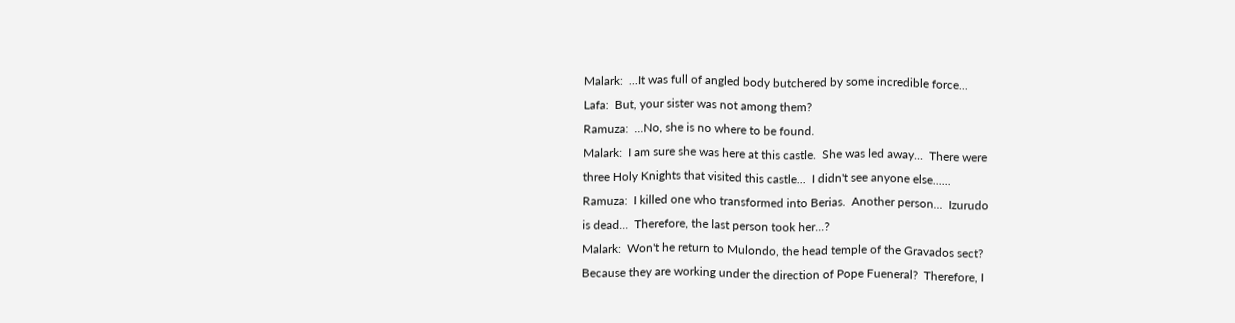Malark:  ...It was full of angled body butchered by some incredible force...
Lafa:  But, your sister was not among them?
Ramuza:  ...No, she is no where to be found.
Malark:  I am sure she was here at this castle.  She was led away...  There were
three Holy Knights that visited this castle...  I didn't see anyone else......
Ramuza:  I killed one who transformed into Berias.  Another person...  Izurudo
is dead...  Therefore, the last person took her...?
Malark:  Won't he return to Mulondo, the head temple of the Gravados sect?
Because they are working under the direction of Pope Fueneral?  Therefore, I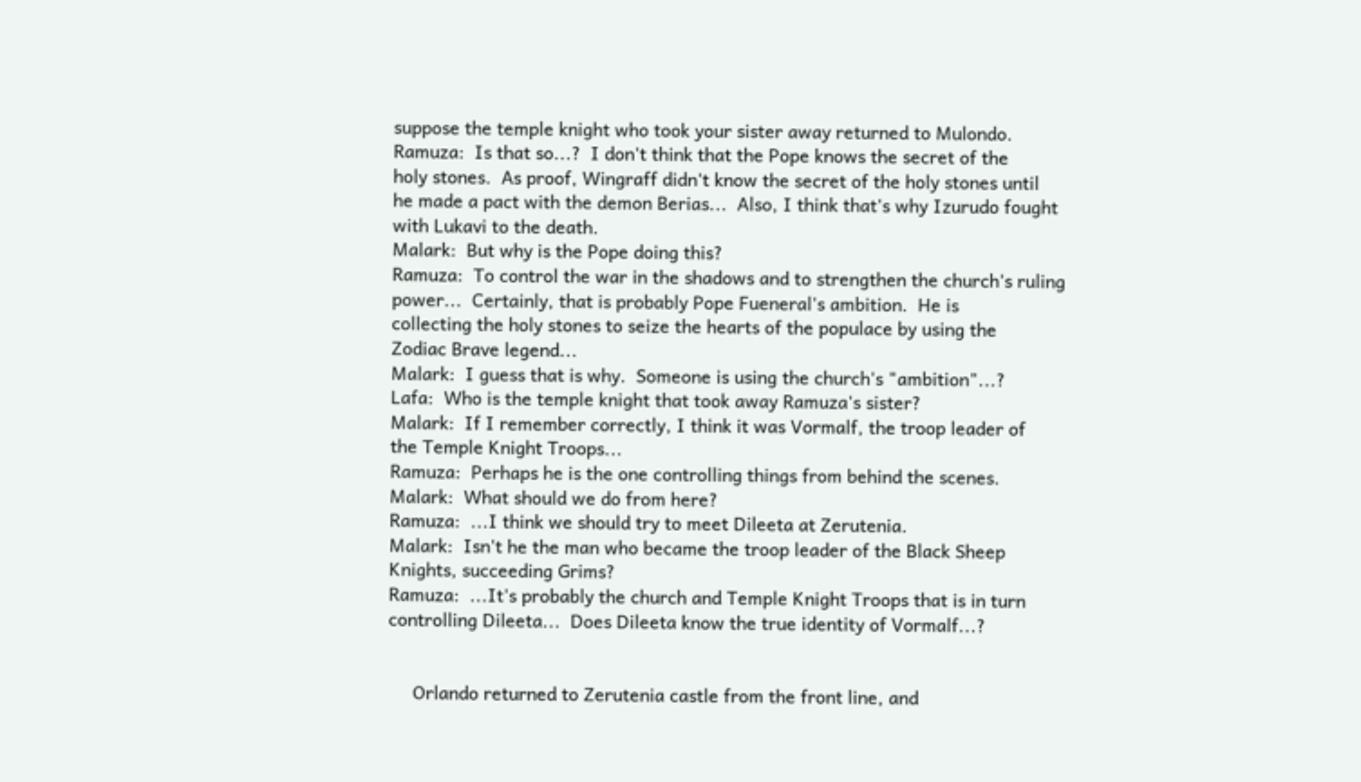suppose the temple knight who took your sister away returned to Mulondo.
Ramuza:  Is that so...?  I don't think that the Pope knows the secret of the
holy stones.  As proof, Wingraff didn't know the secret of the holy stones until
he made a pact with the demon Berias...  Also, I think that's why Izurudo fought
with Lukavi to the death.
Malark:  But why is the Pope doing this?
Ramuza:  To control the war in the shadows and to strengthen the church's ruling
power...  Certainly, that is probably Pope Fueneral's ambition.  He is
collecting the holy stones to seize the hearts of the populace by using the
Zodiac Brave legend...
Malark:  I guess that is why.  Someone is using the church's "ambition"...?
Lafa:  Who is the temple knight that took away Ramuza's sister?
Malark:  If I remember correctly, I think it was Vormalf, the troop leader of
the Temple Knight Troops...
Ramuza:  Perhaps he is the one controlling things from behind the scenes.
Malark:  What should we do from here?
Ramuza:  ...I think we should try to meet Dileeta at Zerutenia.
Malark:  Isn't he the man who became the troop leader of the Black Sheep
Knights, succeeding Grims?
Ramuza:  ...It's probably the church and Temple Knight Troops that is in turn
controlling Dileeta...  Does Dileeta know the true identity of Vormalf...?


     Orlando returned to Zerutenia castle from the front line, and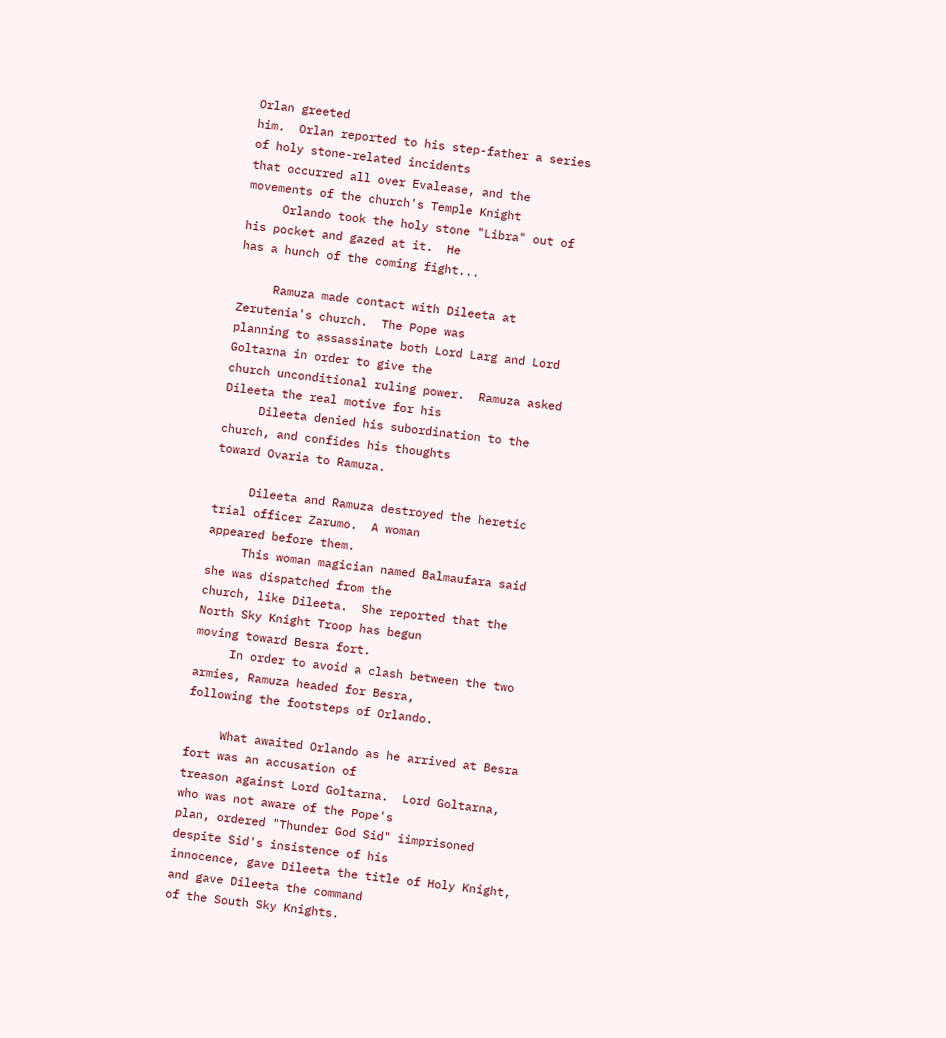Orlan greeted
him.  Orlan reported to his step-father a series of holy stone-related incidents
that occurred all over Evalease, and the movements of the church's Temple Knight
     Orlando took the holy stone "Libra" out of his pocket and gazed at it.  He
has a hunch of the coming fight...

     Ramuza made contact with Dileeta at Zerutenia's church.  The Pope was
planning to assassinate both Lord Larg and Lord Goltarna in order to give the
church unconditional ruling power.  Ramuza asked Dileeta the real motive for his
     Dileeta denied his subordination to the church, and confides his thoughts
toward Ovaria to Ramuza.

     Dileeta and Ramuza destroyed the heretic trial officer Zarumo.  A woman
appeared before them.
     This woman magician named Balmaufara said she was dispatched from the
church, like Dileeta.  She reported that the North Sky Knight Troop has begun
moving toward Besra fort.
     In order to avoid a clash between the two armies, Ramuza headed for Besra,
following the footsteps of Orlando.

     What awaited Orlando as he arrived at Besra fort was an accusation of
treason against Lord Goltarna.  Lord Goltarna, who was not aware of the Pope's
plan, ordered "Thunder God Sid" iimprisoned despite Sid's insistence of his
innocence, gave Dileeta the title of Holy Knight, and gave Dileeta the command
of the South Sky Knights.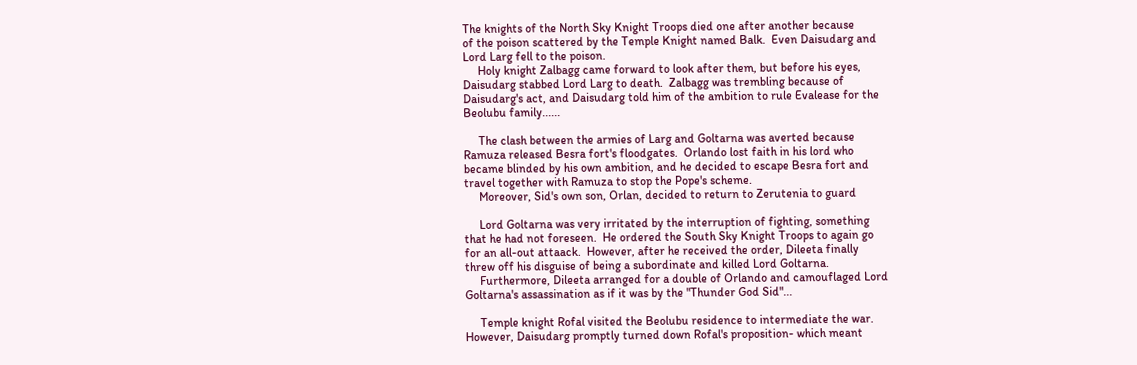The knights of the North Sky Knight Troops died one after another because
of the poison scattered by the Temple Knight named Balk.  Even Daisudarg and
Lord Larg fell to the poison.
     Holy knight Zalbagg came forward to look after them, but before his eyes,
Daisudarg stabbed Lord Larg to death.  Zalbagg was trembling because of
Daisudarg's act, and Daisudarg told him of the ambition to rule Evalease for the
Beolubu family......

     The clash between the armies of Larg and Goltarna was averted because
Ramuza released Besra fort's floodgates.  Orlando lost faith in his lord who
became blinded by his own ambition, and he decided to escape Besra fort and
travel together with Ramuza to stop the Pope's scheme.
     Moreover, Sid's own son, Orlan, decided to return to Zerutenia to guard

     Lord Goltarna was very irritated by the interruption of fighting, something
that he had not foreseen.  He ordered the South Sky Knight Troops to again go
for an all-out attaack.  However, after he received the order, Dileeta finally
threw off his disguise of being a subordinate and killed Lord Goltarna.
     Furthermore, Dileeta arranged for a double of Orlando and camouflaged Lord
Goltarna's assassination as if it was by the "Thunder God Sid"...

     Temple knight Rofal visited the Beolubu residence to intermediate the war.
However, Daisudarg promptly turned down Rofal's proposition- which meant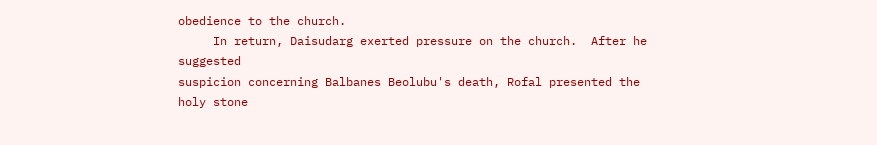obedience to the church.
     In return, Daisudarg exerted pressure on the church.  After he suggested
suspicion concerning Balbanes Beolubu's death, Rofal presented the holy stone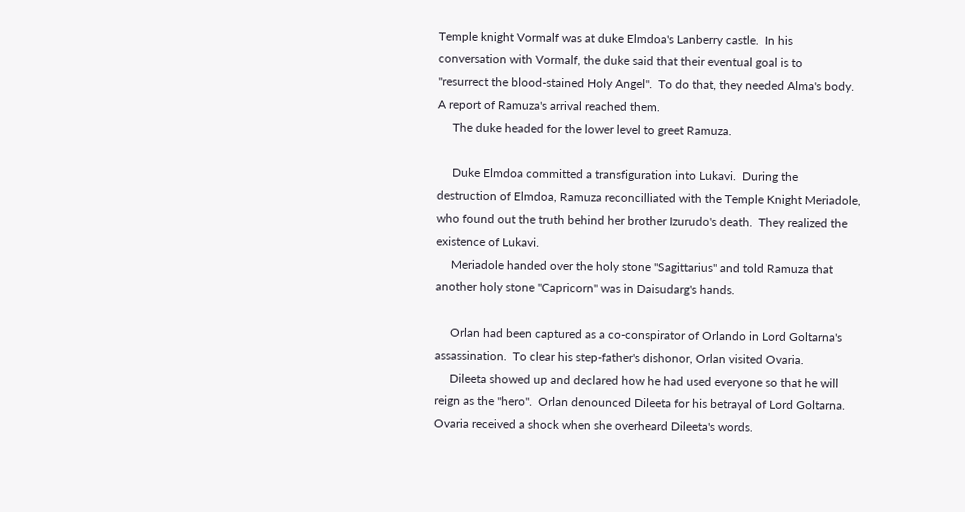Temple knight Vormalf was at duke Elmdoa's Lanberry castle.  In his
conversation with Vormalf, the duke said that their eventual goal is to
"resurrect the blood-stained Holy Angel".  To do that, they needed Alma's body.
A report of Ramuza's arrival reached them.
     The duke headed for the lower level to greet Ramuza.

     Duke Elmdoa committed a transfiguration into Lukavi.  During the
destruction of Elmdoa, Ramuza reconcilliated with the Temple Knight Meriadole,
who found out the truth behind her brother Izurudo's death.  They realized the
existence of Lukavi.
     Meriadole handed over the holy stone "Sagittarius" and told Ramuza that
another holy stone "Capricorn" was in Daisudarg's hands.

     Orlan had been captured as a co-conspirator of Orlando in Lord Goltarna's
assassination.  To clear his step-father's dishonor, Orlan visited Ovaria.
     Dileeta showed up and declared how he had used everyone so that he will
reign as the "hero".  Orlan denounced Dileeta for his betrayal of Lord Goltarna.
Ovaria received a shock when she overheard Dileeta's words.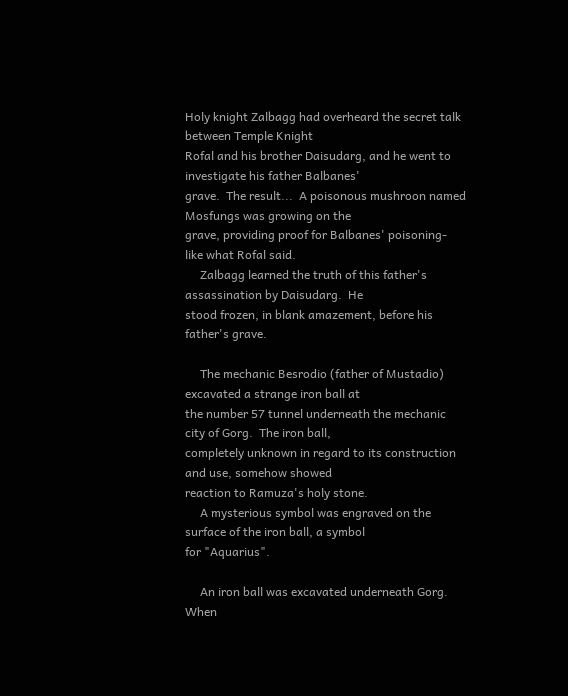Holy knight Zalbagg had overheard the secret talk between Temple Knight
Rofal and his brother Daisudarg, and he went to investigate his father Balbanes'
grave.  The result...  A poisonous mushroon named Mosfungs was growing on the
grave, providing proof for Balbanes' poisoning- like what Rofal said.
     Zalbagg learned the truth of this father's assassination by Daisudarg.  He
stood frozen, in blank amazement, before his father's grave.

     The mechanic Besrodio (father of Mustadio) excavated a strange iron ball at
the number 57 tunnel underneath the mechanic city of Gorg.  The iron ball,
completely unknown in regard to its construction and use, somehow showed
reaction to Ramuza's holy stone.
     A mysterious symbol was engraved on the surface of the iron ball, a symbol
for "Aquarius".

     An iron ball was excavated underneath Gorg.  When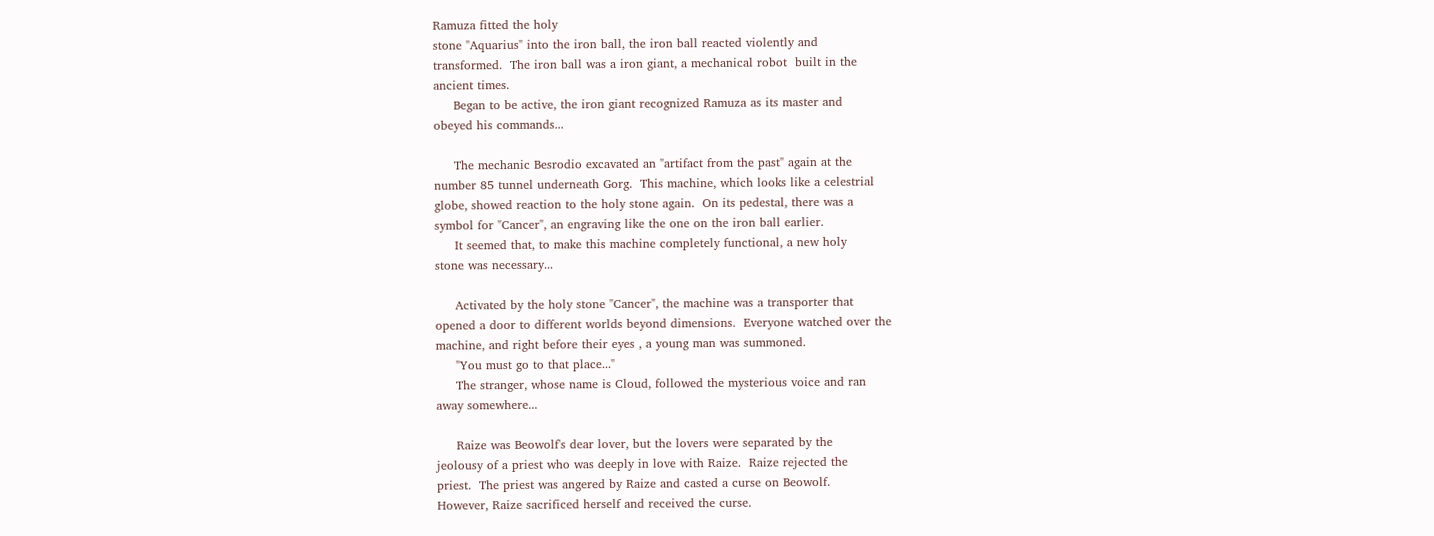Ramuza fitted the holy
stone "Aquarius" into the iron ball, the iron ball reacted violently and
transformed.  The iron ball was a iron giant, a mechanical robot  built in the
ancient times.
     Began to be active, the iron giant recognized Ramuza as its master and
obeyed his commands...

     The mechanic Besrodio excavated an "artifact from the past" again at the
number 85 tunnel underneath Gorg.  This machine, which looks like a celestrial
globe, showed reaction to the holy stone again.  On its pedestal, there was a
symbol for "Cancer", an engraving like the one on the iron ball earlier.
     It seemed that, to make this machine completely functional, a new holy
stone was necessary...

     Activated by the holy stone "Cancer", the machine was a transporter that
opened a door to different worlds beyond dimensions.  Everyone watched over the
machine, and right before their eyes , a young man was summoned.
     "You must go to that place..."
     The stranger, whose name is Cloud, followed the mysterious voice and ran
away somewhere...

     Raize was Beowolf's dear lover, but the lovers were separated by the
jeolousy of a priest who was deeply in love with Raize.  Raize rejected the
priest.  The priest was angered by Raize and casted a curse on Beowolf.
However, Raize sacrificed herself and received the curse.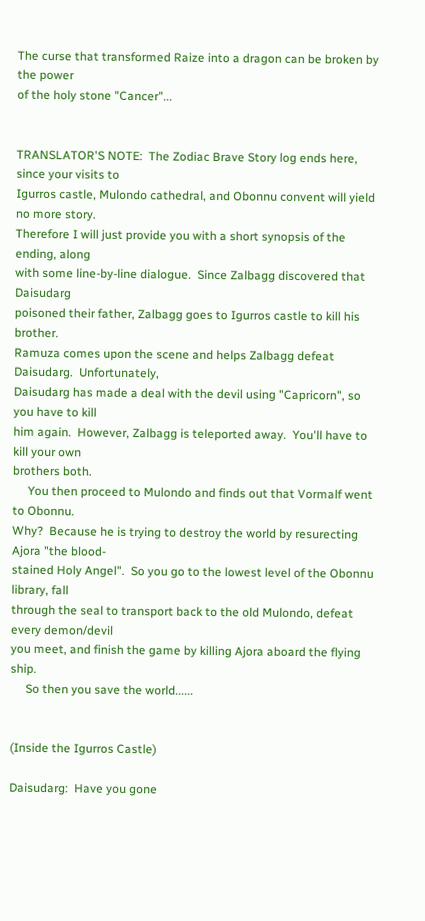The curse that transformed Raize into a dragon can be broken by the power
of the holy stone "Cancer"...


TRANSLATOR'S NOTE:  The Zodiac Brave Story log ends here, since your visits to
Igurros castle, Mulondo cathedral, and Obonnu convent will yield no more story.
Therefore I will just provide you with a short synopsis of the ending, along
with some line-by-line dialogue.  Since Zalbagg discovered that Daisudarg
poisoned their father, Zalbagg goes to Igurros castle to kill his brother.
Ramuza comes upon the scene and helps Zalbagg defeat Daisudarg.  Unfortunately,
Daisudarg has made a deal with the devil using "Capricorn", so you have to kill
him again.  However, Zalbagg is teleported away.  You'll have to kill your own
brothers both.
     You then proceed to Mulondo and finds out that Vormalf went to Obonnu.
Why?  Because he is trying to destroy the world by resurecting Ajora "the blood-
stained Holy Angel".  So you go to the lowest level of the Obonnu library, fall
through the seal to transport back to the old Mulondo, defeat every demon/devil
you meet, and finish the game by killing Ajora aboard the flying ship.
     So then you save the world......


(Inside the Igurros Castle)

Daisudarg:  Have you gone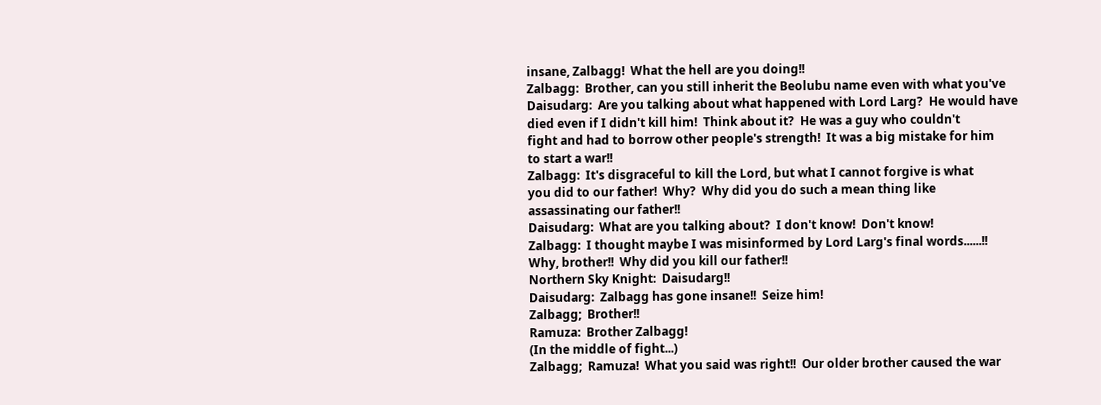insane, Zalbagg!  What the hell are you doing!!
Zalbagg:  Brother, can you still inherit the Beolubu name even with what you've
Daisudarg:  Are you talking about what happened with Lord Larg?  He would have
died even if I didn't kill him!  Think about it?  He was a guy who couldn't
fight and had to borrow other people's strength!  It was a big mistake for him
to start a war!!
Zalbagg:  It's disgraceful to kill the Lord, but what I cannot forgive is what
you did to our father!  Why?  Why did you do such a mean thing like
assassinating our father!!
Daisudarg:  What are you talking about?  I don't know!  Don't know!
Zalbagg:  I thought maybe I was misinformed by Lord Larg's final words......!!
Why, brother!!  Why did you kill our father!!
Northern Sky Knight:  Daisudarg!!
Daisudarg:  Zalbagg has gone insane!!  Seize him!
Zalbagg;  Brother!!
Ramuza:  Brother Zalbagg!
(In the middle of fight...)
Zalbagg;  Ramuza!  What you said was right!!  Our older brother caused the war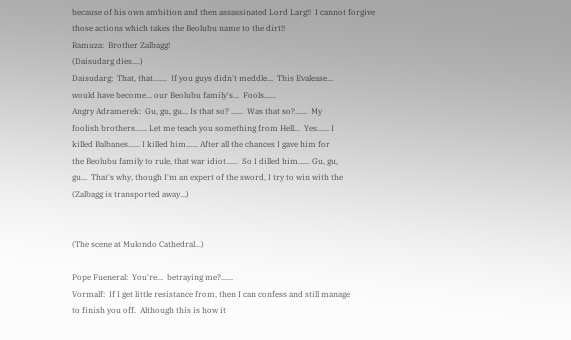because of his own ambition and then assassinated Lord Larg!!  I cannot forgive
those actions which takes the Beolubu name to the dirt!!
Ramuza:  Brother Zalbagg!
(Daisudarg dies....)
Daisudarg:  That, that.......  If you guys didn't meddle...  This Evalease...
would have become... our Beolubu family's...  Fools......
Angry Adramerek:  Gu, gu, gu... Is that so? ......  Was that so?......  My
foolish brothers...... Let me teach you something from Hell...  Yes...... I
killed Balbanes...... I killed him...... After all the chances I gave him for
the Beolubu family to rule, that war idiot......  So I dilled him...... Gu, gu,
gu...  That's why, though I'm an expert of the sword, I try to win with the
(Zalbagg is transported away...)


(The scene at Mulondo Cathedral...)

Pope Fueneral:  You're...  betraying me?......
Vormalf:  If I get little resistance from, then I can confess and still manage
to finish you off.  Although this is how it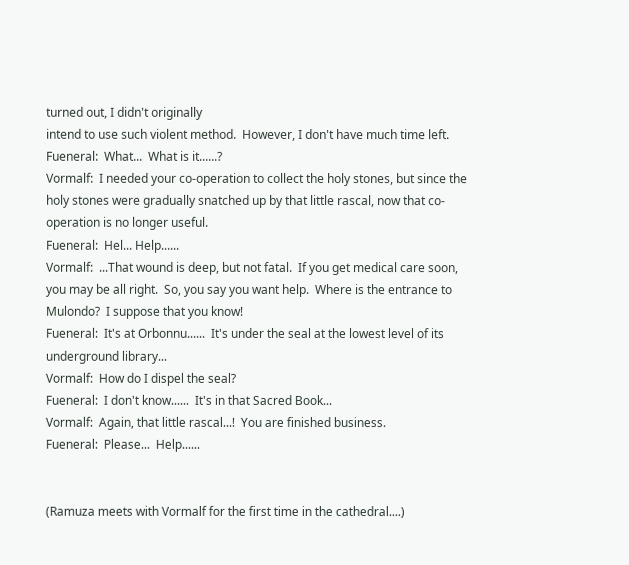turned out, I didn't originally
intend to use such violent method.  However, I don't have much time left.
Fueneral:  What...  What is it......?
Vormalf:  I needed your co-operation to collect the holy stones, but since the
holy stones were gradually snatched up by that little rascal, now that co-
operation is no longer useful.
Fueneral:  Hel... Help......
Vormalf:  ...That wound is deep, but not fatal.  If you get medical care soon,
you may be all right.  So, you say you want help.  Where is the entrance to
Mulondo?  I suppose that you know!
Fueneral:  It's at Orbonnu......  It's under the seal at the lowest level of its
underground library...
Vormalf:  How do I dispel the seal?
Fueneral:  I don't know......  It's in that Sacred Book...
Vormalf:  Again, that little rascal...!  You are finished business.
Fueneral:  Please...  Help......


(Ramuza meets with Vormalf for the first time in the cathedral....)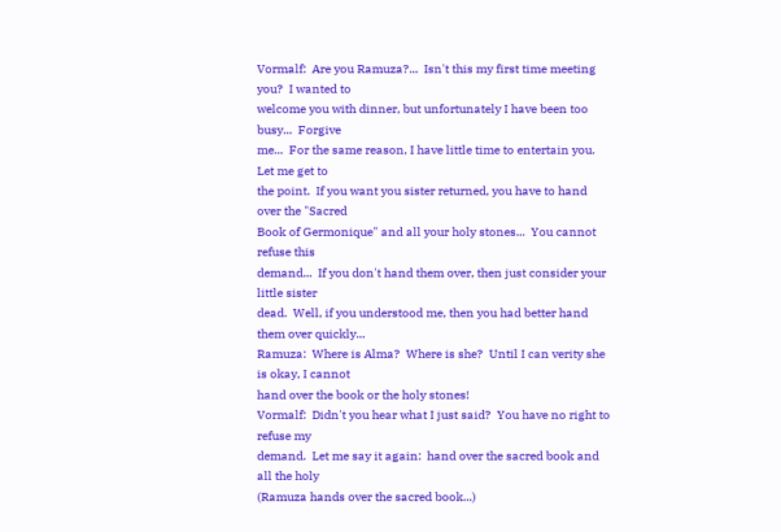Vormalf:  Are you Ramuza?...  Isn't this my first time meeting you?  I wanted to
welcome you with dinner, but unfortunately I have been too busy...  Forgive
me...  For the same reason, I have little time to entertain you.  Let me get to
the point.  If you want you sister returned, you have to hand over the "Sacred
Book of Germonique" and all your holy stones...  You cannot refuse this
demand...  If you don't hand them over, then just consider your little sister
dead.  Well, if you understood me, then you had better hand them over quickly...
Ramuza:  Where is Alma?  Where is she?  Until I can verity she is okay, I cannot
hand over the book or the holy stones!
Vormalf:  Didn't you hear what I just said?  You have no right to refuse my
demand.  Let me say it again:  hand over the sacred book and all the holy
(Ramuza hands over the sacred book...)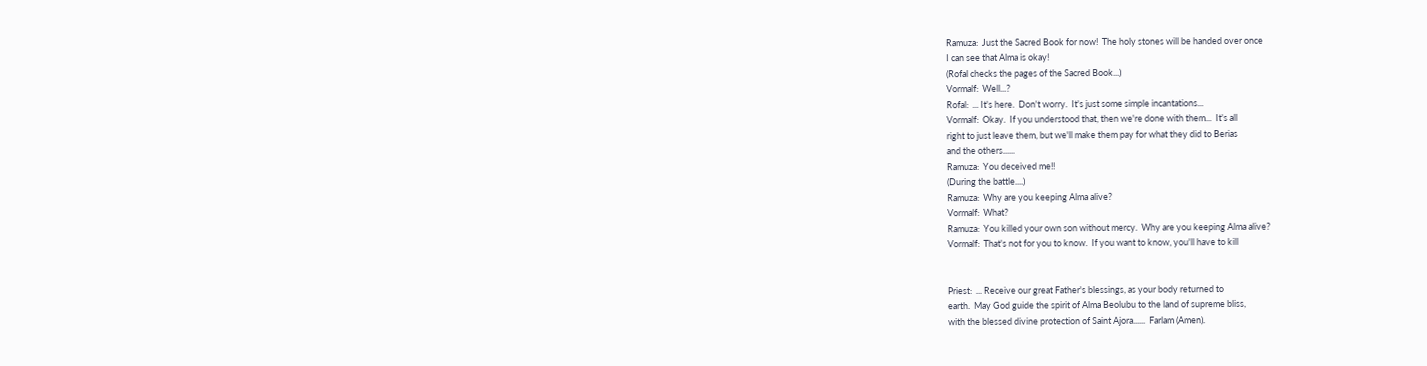Ramuza:  Just the Sacred Book for now!  The holy stones will be handed over once
I can see that Alma is okay!
(Rofal checks the pages of the Sacred Book...)
Vormalf:  Well...?
Rofal:  ... It's here.  Don't worry.  It's just some simple incantations...
Vormalf:  Okay.  If you understood that, then we're done with them...  It's all
right to just leave them, but we'll make them pay for what they did to Berias
and the others......
Ramuza:  You deceived me!!
(During the battle....)
Ramuza:  Why are you keeping Alma alive?
Vormalf:  What?
Ramuza:  You killed your own son without mercy.  Why are you keeping Alma alive?
Vormalf:  That's not for you to know.  If you want to know, you'll have to kill


Priest:  ... Receive our great Father's blessings, as your body returned to
earth.  May God guide the spirit of Alma Beolubu to the land of supreme bliss,
with the blessed divine protection of Saint Ajora......  Farlam (Amen).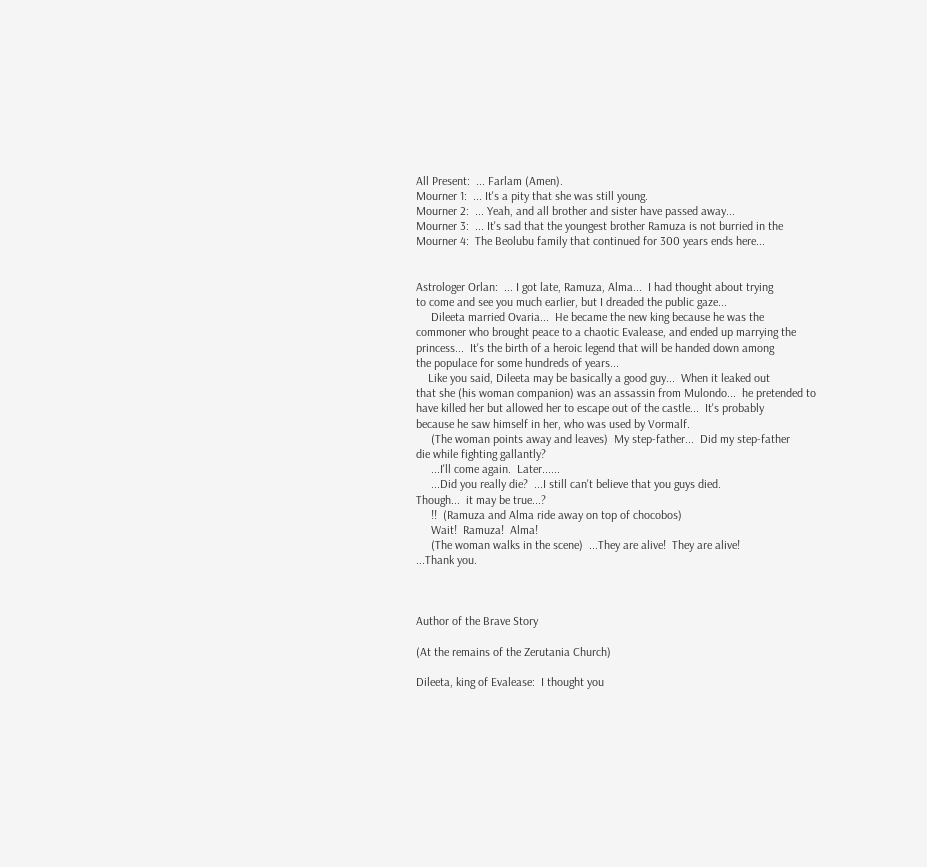All Present:  ... Farlam (Amen).
Mourner 1:  ... It's a pity that she was still young.
Mourner 2:  ... Yeah, and all brother and sister have passed away...
Mourner 3:  ... It's sad that the youngest brother Ramuza is not burried in the
Mourner 4:  The Beolubu family that continued for 300 years ends here...


Astrologer Orlan:  ... I got late, Ramuza, Alma...  I had thought about trying
to come and see you much earlier, but I dreaded the public gaze...
     Dileeta married Ovaria...  He became the new king because he was the
commoner who brought peace to a chaotic Evalease, and ended up marrying the
princess...  It's the birth of a heroic legend that will be handed down among
the populace for some hundreds of years...
    Like you said, Dileeta may be basically a good guy...  When it leaked out
that she (his woman companion) was an assassin from Mulondo...  he pretended to
have killed her but allowed her to escape out of the castle...  It's probably
because he saw himself in her, who was used by Vormalf.
     (The woman points away and leaves)  My step-father...  Did my step-father
die while fighting gallantly?
     ...I'll come again.  Later......
     ...Did you really die?  ...I still can't believe that you guys died.
Though...  it may be true...?
     !!  (Ramuza and Alma ride away on top of chocobos)
     Wait!  Ramuza!  Alma!
     (The woman walks in the scene)  ...They are alive!  They are alive!
...Thank you.



Author of the Brave Story

(At the remains of the Zerutania Church)

Dileeta, king of Evalease:  I thought you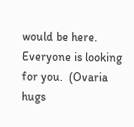would be here.  Everyone is looking
for you.  (Ovaria hugs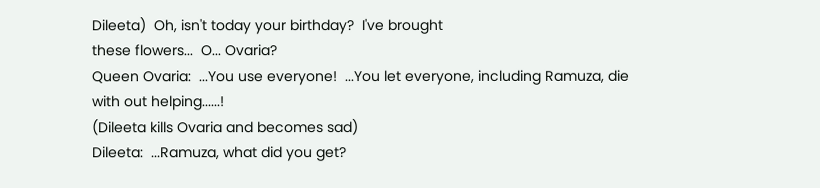Dileeta)  Oh, isn't today your birthday?  I've brought
these flowers...  O... Ovaria?
Queen Ovaria:  ...You use everyone!  ...You let everyone, including Ramuza, die
with out helping......!
(Dileeta kills Ovaria and becomes sad)
Dileeta:  ...Ramuza, what did you get?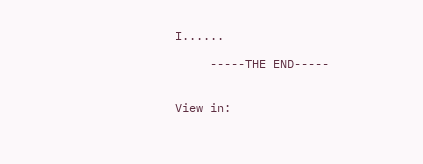I......

     -----THE END-----


View in: